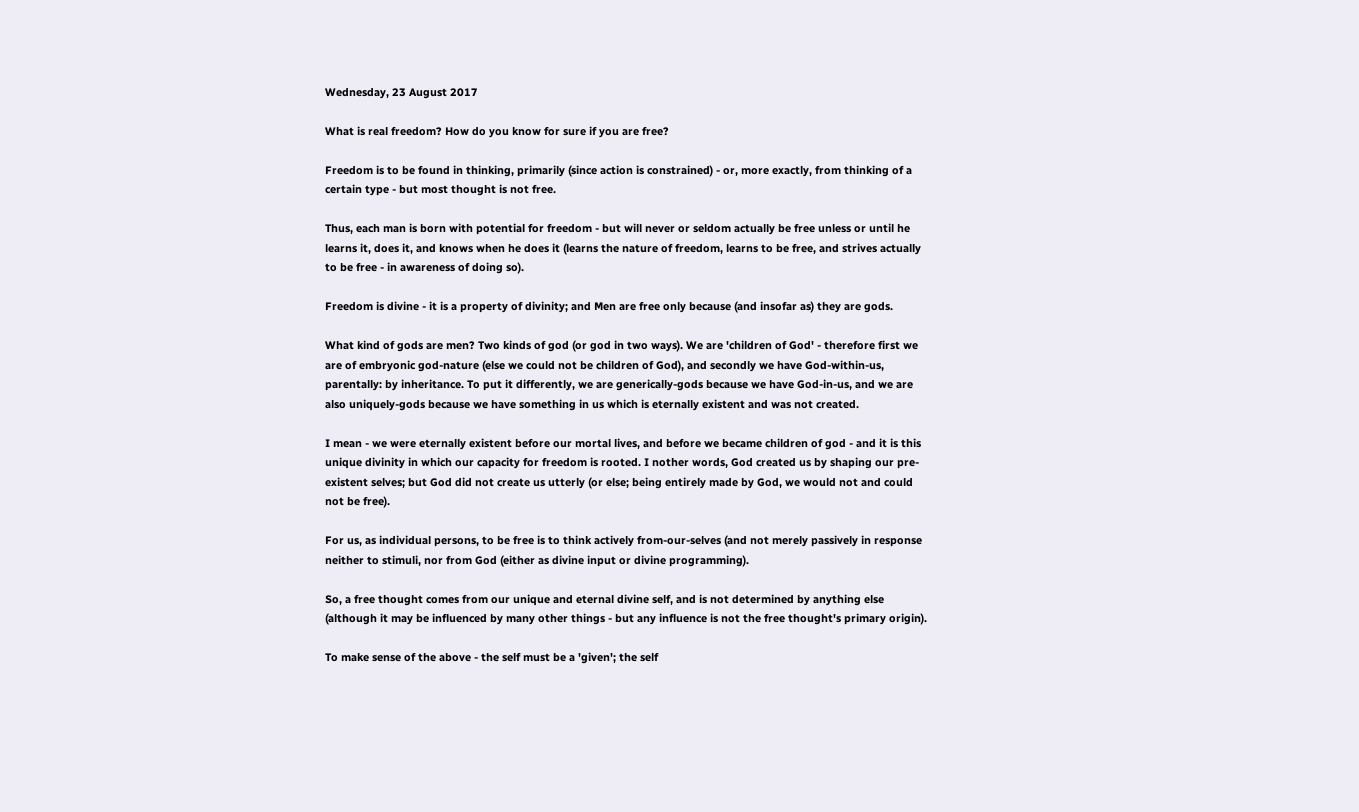Wednesday, 23 August 2017

What is real freedom? How do you know for sure if you are free?

Freedom is to be found in thinking, primarily (since action is constrained) - or, more exactly, from thinking of a certain type - but most thought is not free.

Thus, each man is born with potential for freedom - but will never or seldom actually be free unless or until he learns it, does it, and knows when he does it (learns the nature of freedom, learns to be free, and strives actually to be free - in awareness of doing so).

Freedom is divine - it is a property of divinity; and Men are free only because (and insofar as) they are gods.

What kind of gods are men? Two kinds of god (or god in two ways). We are 'children of God' - therefore first we are of embryonic god-nature (else we could not be children of God), and secondly we have God-within-us, parentally: by inheritance. To put it differently, we are generically-gods because we have God-in-us, and we are also uniquely-gods because we have something in us which is eternally existent and was not created.

I mean - we were eternally existent before our mortal lives, and before we became children of god - and it is this unique divinity in which our capacity for freedom is rooted. I nother words, God created us by shaping our pre-existent selves; but God did not create us utterly (or else; being entirely made by God, we would not and could not be free).

For us, as individual persons, to be free is to think actively from-our-selves (and not merely passively in response neither to stimuli, nor from God (either as divine input or divine programming).

So, a free thought comes from our unique and eternal divine self, and is not determined by anything else (although it may be influenced by many other things - but any influence is not the free thought's primary origin).

To make sense of the above - the self must be a 'given'; the self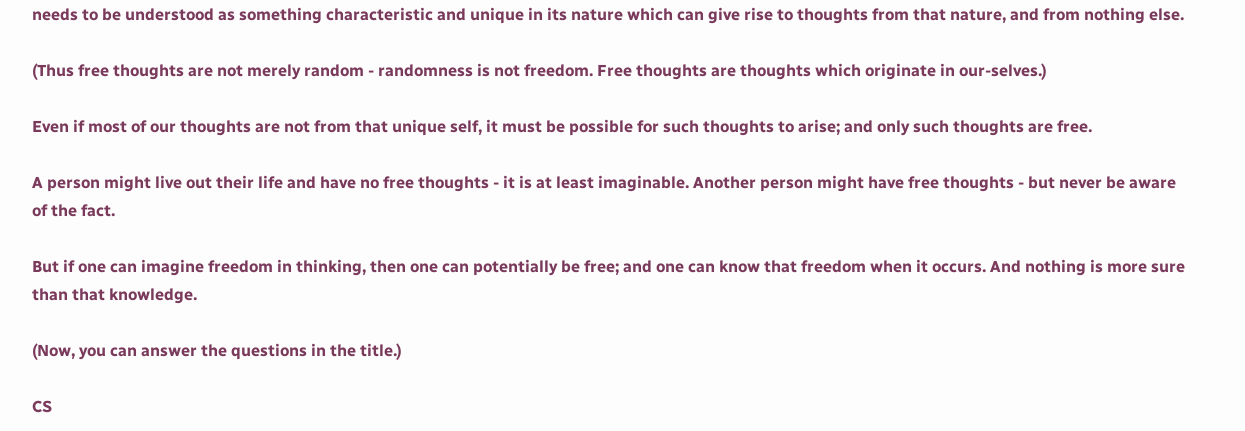needs to be understood as something characteristic and unique in its nature which can give rise to thoughts from that nature, and from nothing else.

(Thus free thoughts are not merely random - randomness is not freedom. Free thoughts are thoughts which originate in our-selves.)

Even if most of our thoughts are not from that unique self, it must be possible for such thoughts to arise; and only such thoughts are free.

A person might live out their life and have no free thoughts - it is at least imaginable. Another person might have free thoughts - but never be aware of the fact.

But if one can imagine freedom in thinking, then one can potentially be free; and one can know that freedom when it occurs. And nothing is more sure than that knowledge.

(Now, you can answer the questions in the title.)

CS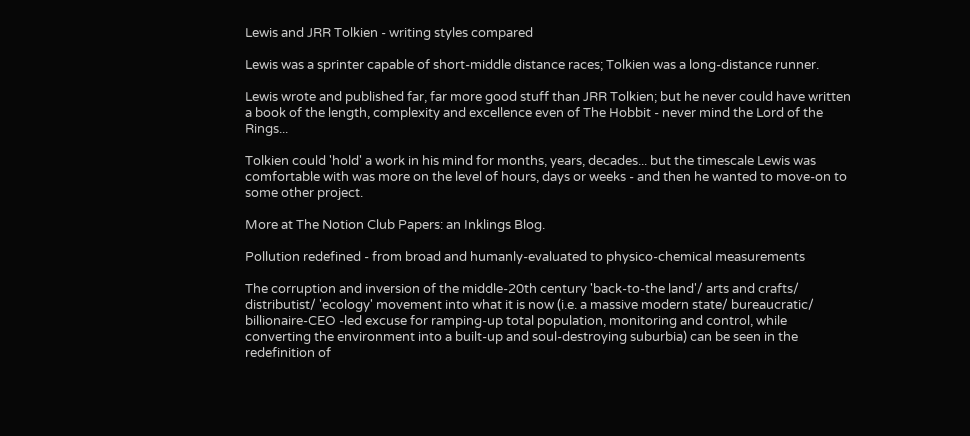Lewis and JRR Tolkien - writing styles compared

Lewis was a sprinter capable of short-middle distance races; Tolkien was a long-distance runner.

Lewis wrote and published far, far more good stuff than JRR Tolkien; but he never could have written a book of the length, complexity and excellence even of The Hobbit - never mind the Lord of the Rings...

Tolkien could 'hold' a work in his mind for months, years, decades... but the timescale Lewis was comfortable with was more on the level of hours, days or weeks - and then he wanted to move-on to some other project.

More at The Notion Club Papers: an Inklings Blog.

Pollution redefined - from broad and humanly-evaluated to physico-chemical measurements

The corruption and inversion of the middle-20th century 'back-to-the land'/ arts and crafts/ distributist/ 'ecology' movement into what it is now (i.e. a massive modern state/ bureaucratic/ billionaire-CEO -led excuse for ramping-up total population, monitoring and control, while converting the environment into a built-up and soul-destroying suburbia) can be seen in the redefinition of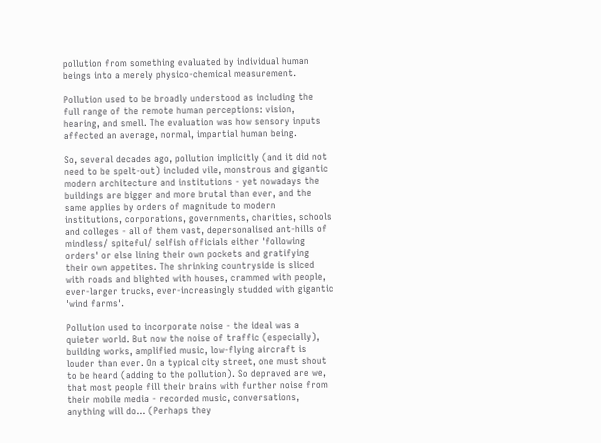pollution from something evaluated by individual human beings into a merely physico-chemical measurement.

Pollution used to be broadly understood as including the full range of the remote human perceptions: vision, hearing, and smell. The evaluation was how sensory inputs affected an average, normal, impartial human being.

So, several decades ago, pollution implicitly (and it did not need to be spelt-out) included vile, monstrous and gigantic modern architecture and institutions - yet nowadays the buildings are bigger and more brutal than ever, and the same applies by orders of magnitude to modern institutions, corporations, governments, charities, schools and colleges - all of them vast, depersonalised ant-hills of mindless/ spiteful/ selfish officials either 'following orders' or else lining their own pockets and gratifying their own appetites. The shrinking countryside is sliced with roads and blighted with houses, crammed with people, ever-larger trucks, ever-increasingly studded with gigantic 'wind farms'.

Pollution used to incorporate noise - the ideal was a quieter world. But now the noise of traffic (especially), building works, amplified music, low-flying aircraft is louder than ever. On a typical city street, one must shout to be heard (adding to the pollution). So depraved are we, that most people fill their brains with further noise from their mobile media - recorded music, conversations, anything will do... (Perhaps they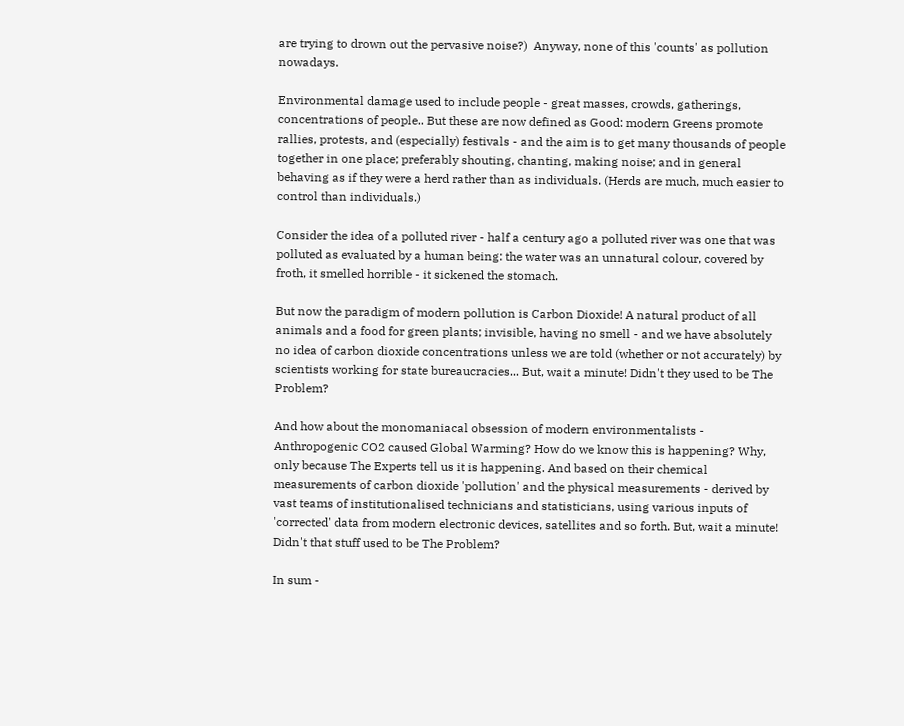are trying to drown out the pervasive noise?)  Anyway, none of this 'counts' as pollution nowadays.

Environmental damage used to include people - great masses, crowds, gatherings, concentrations of people.. But these are now defined as Good: modern Greens promote rallies, protests, and (especially) festivals - and the aim is to get many thousands of people together in one place; preferably shouting, chanting, making noise; and in general behaving as if they were a herd rather than as individuals. (Herds are much, much easier to control than individuals.)

Consider the idea of a polluted river - half a century ago a polluted river was one that was polluted as evaluated by a human being: the water was an unnatural colour, covered by froth, it smelled horrible - it sickened the stomach.

But now the paradigm of modern pollution is Carbon Dioxide! A natural product of all animals and a food for green plants; invisible, having no smell - and we have absolutely no idea of carbon dioxide concentrations unless we are told (whether or not accurately) by scientists working for state bureaucracies... But, wait a minute! Didn't they used to be The Problem?

And how about the monomaniacal obsession of modern environmentalists - Anthropogenic CO2 caused Global Warming? How do we know this is happening? Why, only because The Experts tell us it is happening. And based on their chemical measurements of carbon dioxide 'pollution' and the physical measurements - derived by vast teams of institutionalised technicians and statisticians, using various inputs of 'corrected' data from modern electronic devices, satellites and so forth. But, wait a minute! Didn't that stuff used to be The Problem?

In sum -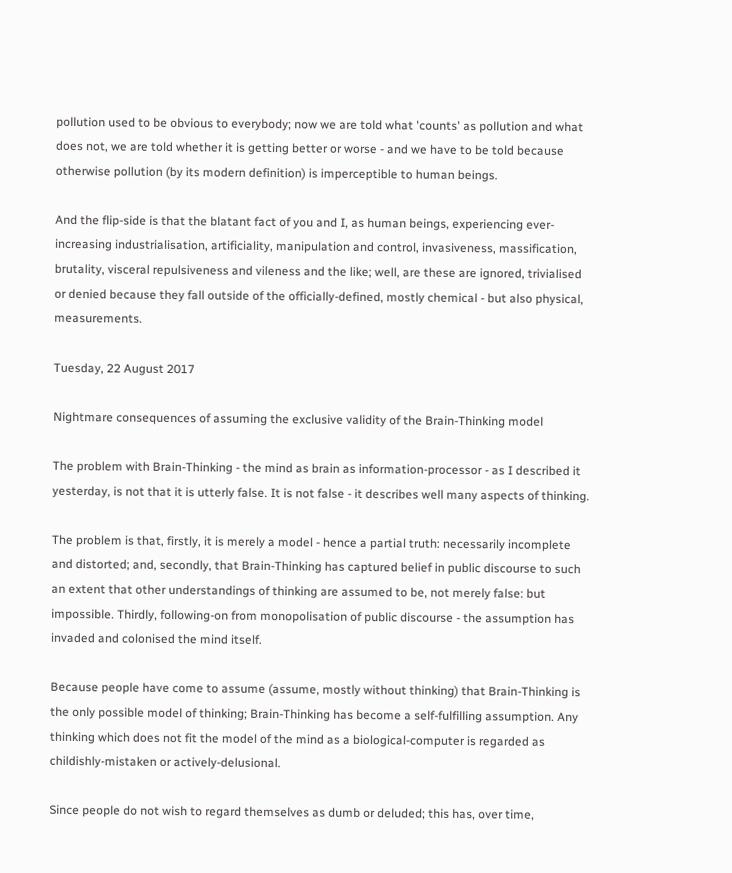pollution used to be obvious to everybody; now we are told what 'counts' as pollution and what does not, we are told whether it is getting better or worse - and we have to be told because otherwise pollution (by its modern definition) is imperceptible to human beings.

And the flip-side is that the blatant fact of you and I, as human beings, experiencing ever-increasing industrialisation, artificiality, manipulation and control, invasiveness, massification, brutality, visceral repulsiveness and vileness and the like; well, are these are ignored, trivialised or denied because they fall outside of the officially-defined, mostly chemical - but also physical, measurements.

Tuesday, 22 August 2017

Nightmare consequences of assuming the exclusive validity of the Brain-Thinking model

The problem with Brain-Thinking - the mind as brain as information-processor - as I described it yesterday, is not that it is utterly false. It is not false - it describes well many aspects of thinking.

The problem is that, firstly, it is merely a model - hence a partial truth: necessarily incomplete and distorted; and, secondly, that Brain-Thinking has captured belief in public discourse to such an extent that other understandings of thinking are assumed to be, not merely false: but impossible. Thirdly, following-on from monopolisation of public discourse - the assumption has invaded and colonised the mind itself.

Because people have come to assume (assume, mostly without thinking) that Brain-Thinking is the only possible model of thinking; Brain-Thinking has become a self-fulfilling assumption. Any thinking which does not fit the model of the mind as a biological-computer is regarded as childishly-mistaken or actively-delusional.

Since people do not wish to regard themselves as dumb or deluded; this has, over time,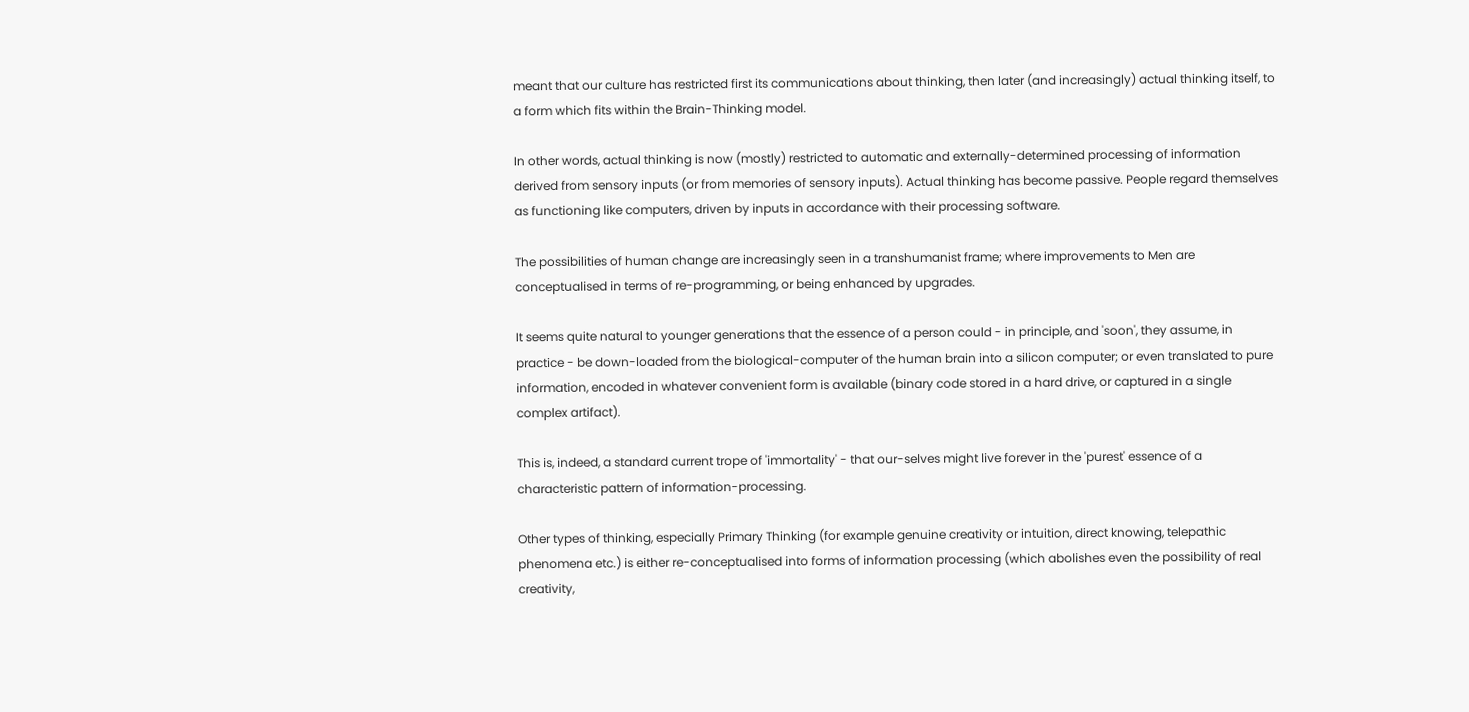meant that our culture has restricted first its communications about thinking, then later (and increasingly) actual thinking itself, to a form which fits within the Brain-Thinking model.

In other words, actual thinking is now (mostly) restricted to automatic and externally-determined processing of information derived from sensory inputs (or from memories of sensory inputs). Actual thinking has become passive. People regard themselves as functioning like computers, driven by inputs in accordance with their processing software.

The possibilities of human change are increasingly seen in a transhumanist frame; where improvements to Men are conceptualised in terms of re-programming, or being enhanced by upgrades.

It seems quite natural to younger generations that the essence of a person could - in principle, and 'soon', they assume, in practice - be down-loaded from the biological-computer of the human brain into a silicon computer; or even translated to pure information, encoded in whatever convenient form is available (binary code stored in a hard drive, or captured in a single complex artifact).

This is, indeed, a standard current trope of 'immortality' - that our-selves might live forever in the 'purest' essence of a characteristic pattern of information-processing.

Other types of thinking, especially Primary Thinking (for example genuine creativity or intuition, direct knowing, telepathic phenomena etc.) is either re-conceptualised into forms of information processing (which abolishes even the possibility of real creativity,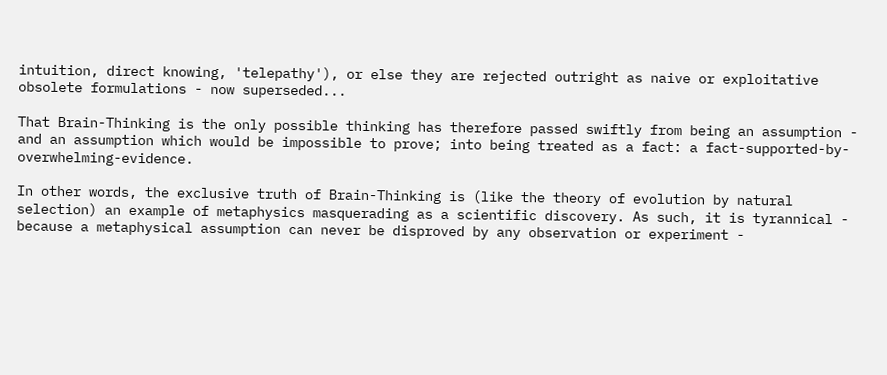intuition, direct knowing, 'telepathy'), or else they are rejected outright as naive or exploitative obsolete formulations - now superseded...

That Brain-Thinking is the only possible thinking has therefore passed swiftly from being an assumption - and an assumption which would be impossible to prove; into being treated as a fact: a fact-supported-by-overwhelming-evidence.

In other words, the exclusive truth of Brain-Thinking is (like the theory of evolution by natural selection) an example of metaphysics masquerading as a scientific discovery. As such, it is tyrannical - because a metaphysical assumption can never be disproved by any observation or experiment -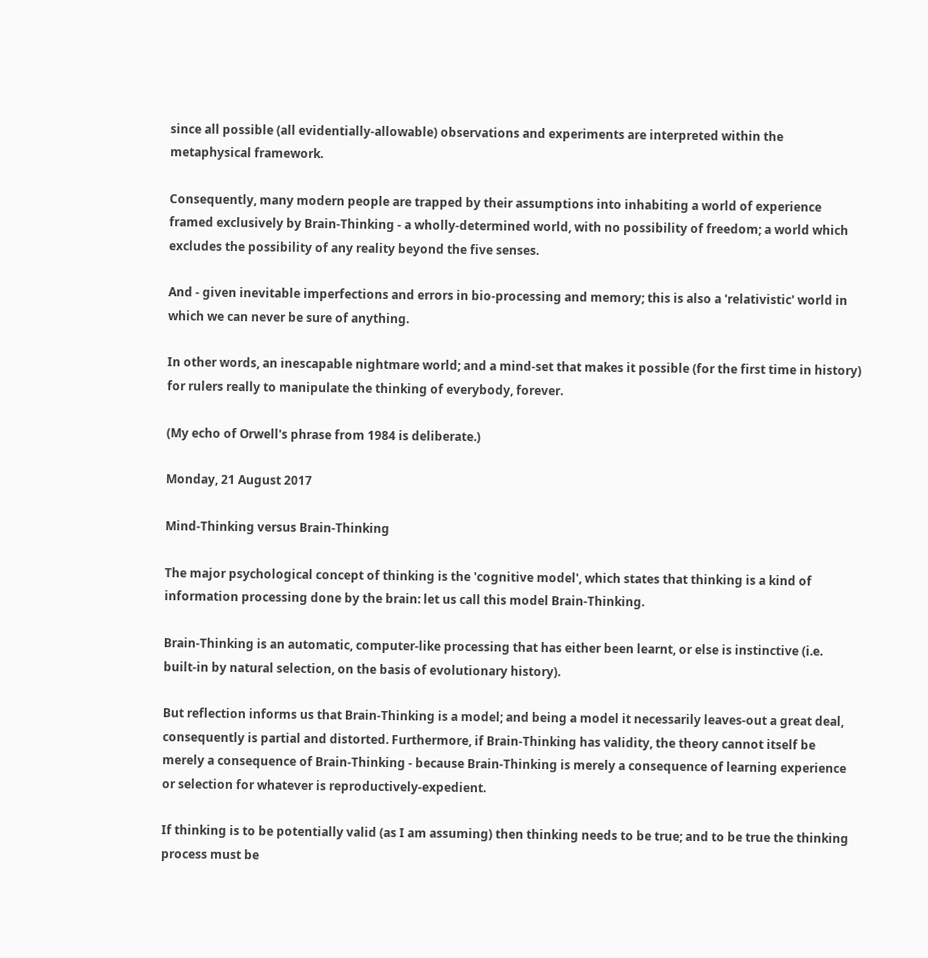since all possible (all evidentially-allowable) observations and experiments are interpreted within the metaphysical framework.

Consequently, many modern people are trapped by their assumptions into inhabiting a world of experience framed exclusively by Brain-Thinking - a wholly-determined world, with no possibility of freedom; a world which excludes the possibility of any reality beyond the five senses.

And - given inevitable imperfections and errors in bio-processing and memory; this is also a 'relativistic' world in which we can never be sure of anything.

In other words, an inescapable nightmare world; and a mind-set that makes it possible (for the first time in history) for rulers really to manipulate the thinking of everybody, forever.

(My echo of Orwell's phrase from 1984 is deliberate.)

Monday, 21 August 2017

Mind-Thinking versus Brain-Thinking

The major psychological concept of thinking is the 'cognitive model', which states that thinking is a kind of information processing done by the brain: let us call this model Brain-Thinking.

Brain-Thinking is an automatic, computer-like processing that has either been learnt, or else is instinctive (i.e. built-in by natural selection, on the basis of evolutionary history).

But reflection informs us that Brain-Thinking is a model; and being a model it necessarily leaves-out a great deal, consequently is partial and distorted. Furthermore, if Brain-Thinking has validity, the theory cannot itself be merely a consequence of Brain-Thinking - because Brain-Thinking is merely a consequence of learning experience or selection for whatever is reproductively-expedient.

If thinking is to be potentially valid (as I am assuming) then thinking needs to be true; and to be true the thinking process must be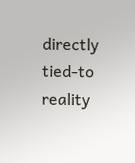directly tied-to reality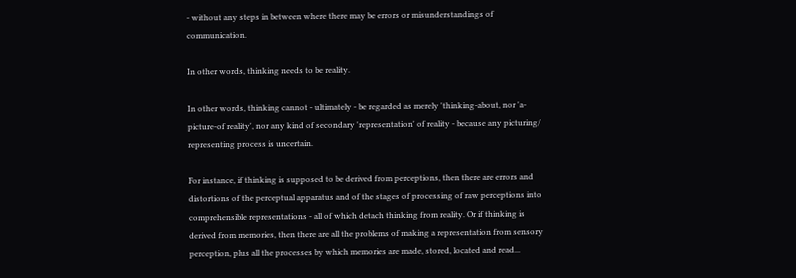- without any steps in between where there may be errors or misunderstandings of communication.

In other words, thinking needs to be reality.

In other words, thinking cannot - ultimately - be regarded as merely 'thinking-about, nor 'a-picture-of reality', nor any kind of secondary 'representation' of reality - because any picturing/ representing process is uncertain.

For instance, if thinking is supposed to be derived from perceptions, then there are errors and distortions of the perceptual apparatus and of the stages of processing of raw perceptions into comprehensible representations - all of which detach thinking from reality. Or if thinking is derived from memories, then there are all the problems of making a representation from sensory perception, plus all the processes by which memories are made, stored, located and read...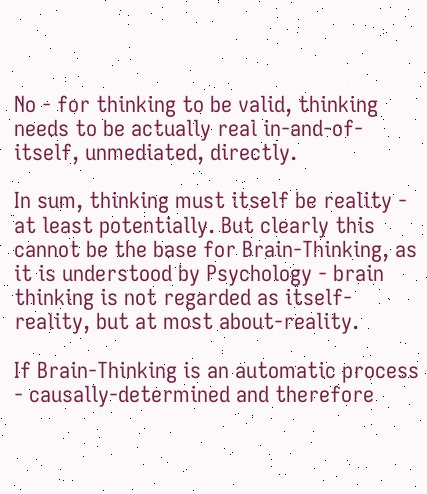No - for thinking to be valid, thinking needs to be actually real in-and-of-itself, unmediated, directly.

In sum, thinking must itself be reality - at least potentially. But clearly this cannot be the base for Brain-Thinking, as it is understood by Psychology - brain thinking is not regarded as itself-reality, but at most about-reality.

If Brain-Thinking is an automatic process - causally-determined and therefore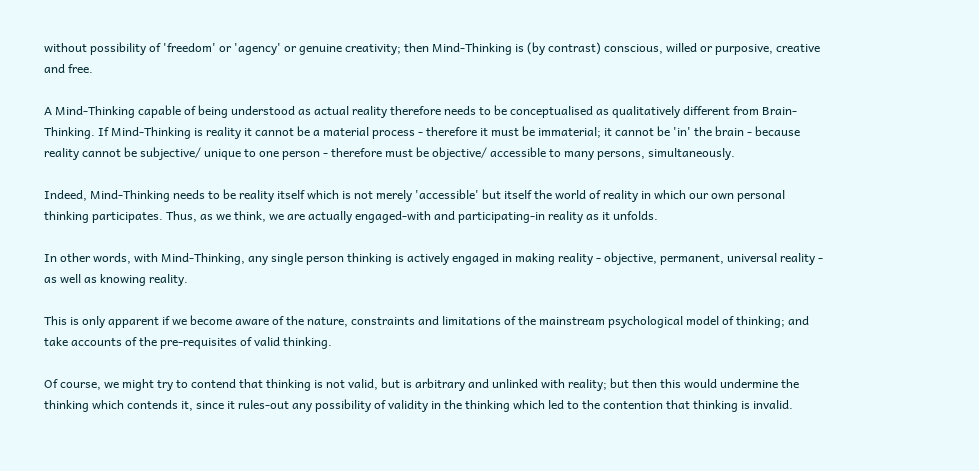without possibility of 'freedom' or 'agency' or genuine creativity; then Mind-Thinking is (by contrast) conscious, willed or purposive, creative and free.

A Mind-Thinking capable of being understood as actual reality therefore needs to be conceptualised as qualitatively different from Brain-Thinking. If Mind-Thinking is reality it cannot be a material process - therefore it must be immaterial; it cannot be 'in' the brain - because reality cannot be subjective/ unique to one person - therefore must be objective/ accessible to many persons, simultaneously.

Indeed, Mind-Thinking needs to be reality itself which is not merely 'accessible' but itself the world of reality in which our own personal thinking participates. Thus, as we think, we are actually engaged-with and participating-in reality as it unfolds.

In other words, with Mind-Thinking, any single person thinking is actively engaged in making reality - objective, permanent, universal reality - as well as knowing reality.

This is only apparent if we become aware of the nature, constraints and limitations of the mainstream psychological model of thinking; and take accounts of the pre-requisites of valid thinking.

Of course, we might try to contend that thinking is not valid, but is arbitrary and unlinked with reality; but then this would undermine the thinking which contends it, since it rules-out any possibility of validity in the thinking which led to the contention that thinking is invalid.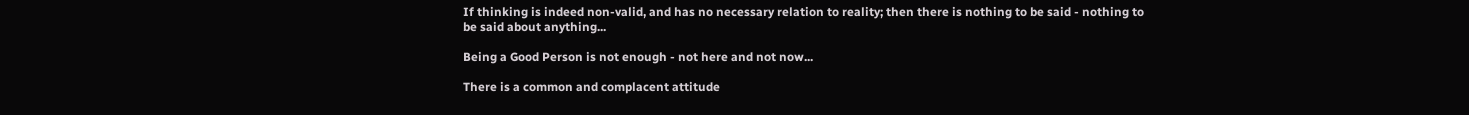If thinking is indeed non-valid, and has no necessary relation to reality; then there is nothing to be said - nothing to be said about anything...

Being a Good Person is not enough - not here and not now...

There is a common and complacent attitude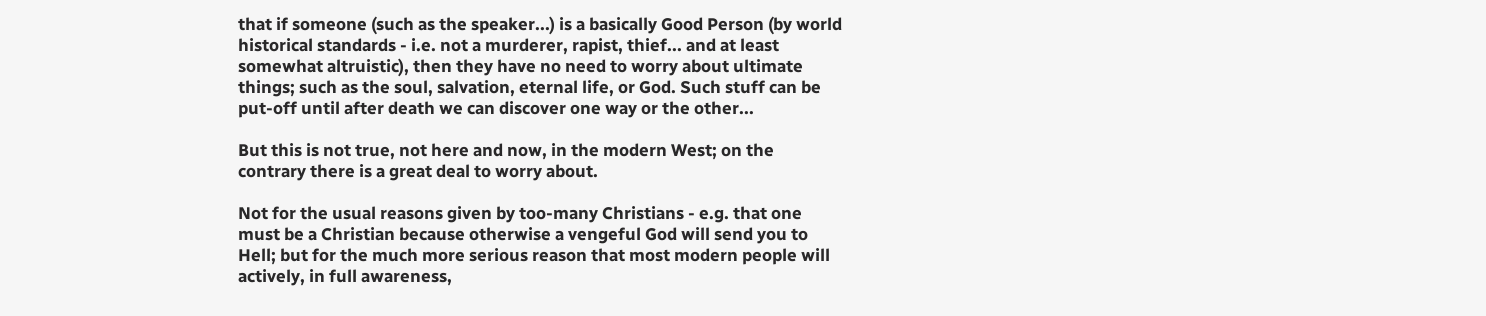that if someone (such as the speaker...) is a basically Good Person (by world historical standards - i.e. not a murderer, rapist, thief... and at least somewhat altruistic), then they have no need to worry about ultimate things; such as the soul, salvation, eternal life, or God. Such stuff can be put-off until after death we can discover one way or the other...

But this is not true, not here and now, in the modern West; on the contrary there is a great deal to worry about.

Not for the usual reasons given by too-many Christians - e.g. that one must be a Christian because otherwise a vengeful God will send you to Hell; but for the much more serious reason that most modern people will actively, in full awareness,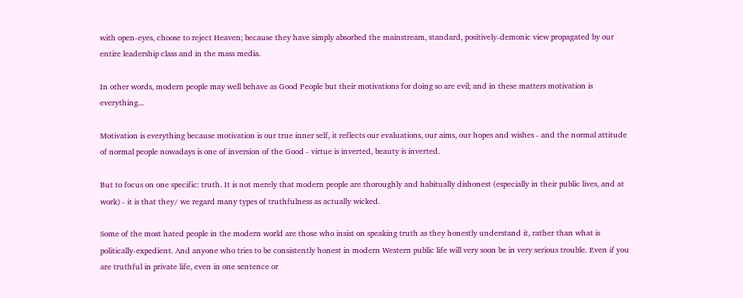with open-eyes, choose to reject Heaven; because they have simply absorbed the mainstream, standard, positively-demonic view propagated by our entire leadership class and in the mass media.

In other words, modern people may well behave as Good People but their motivations for doing so are evil; and in these matters motivation is everything...

Motivation is everything because motivation is our true inner self, it reflects our evaluations, our aims, our hopes and wishes - and the normal attitude of normal people nowadays is one of inversion of the Good - virtue is inverted, beauty is inverted.

But to focus on one specific: truth. It is not merely that modern people are thoroughly and habitually dishonest (especially in their public lives, and at work) - it is that they/ we regard many types of truthfulness as actually wicked.

Some of the most hated people in the modern world are those who insist on speaking truth as they honestly understand it, rather than what is politically-expedient. And anyone who tries to be consistently honest in modern Western public life will very soon be in very serious trouble. Even if you are truthful in private life, even in one sentence or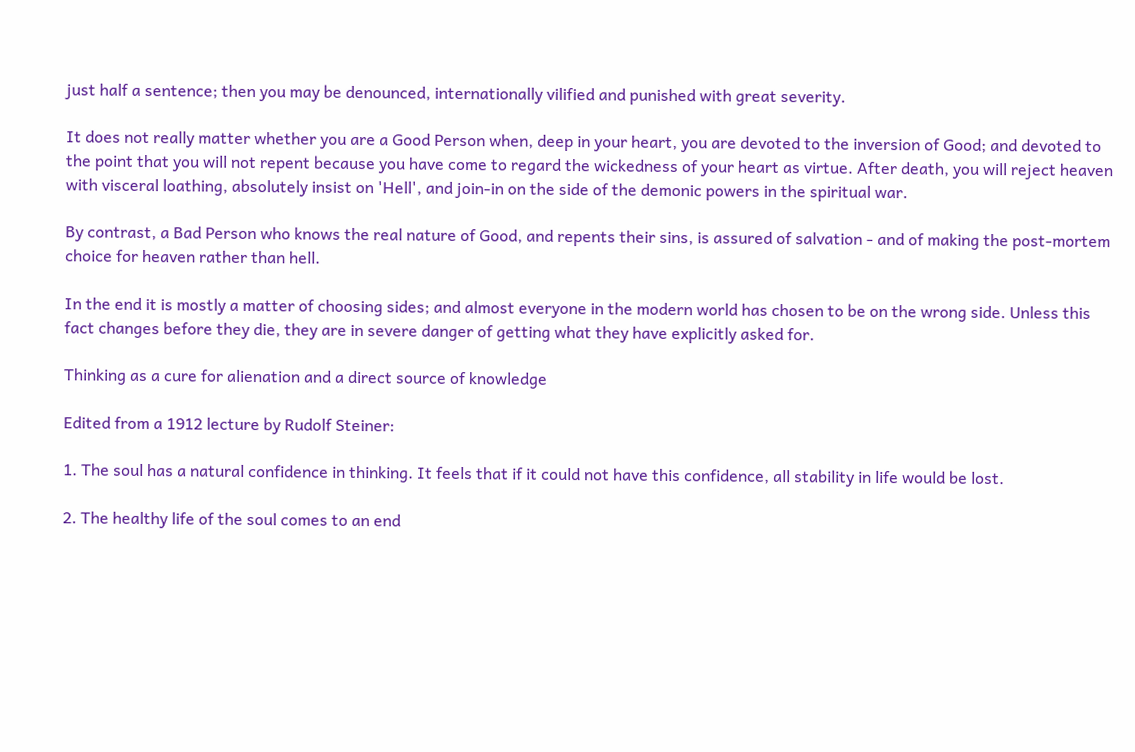just half a sentence; then you may be denounced, internationally vilified and punished with great severity.

It does not really matter whether you are a Good Person when, deep in your heart, you are devoted to the inversion of Good; and devoted to the point that you will not repent because you have come to regard the wickedness of your heart as virtue. After death, you will reject heaven with visceral loathing, absolutely insist on 'Hell', and join-in on the side of the demonic powers in the spiritual war.

By contrast, a Bad Person who knows the real nature of Good, and repents their sins, is assured of salvation - and of making the post-mortem choice for heaven rather than hell.

In the end it is mostly a matter of choosing sides; and almost everyone in the modern world has chosen to be on the wrong side. Unless this fact changes before they die, they are in severe danger of getting what they have explicitly asked for.

Thinking as a cure for alienation and a direct source of knowledge

Edited from a 1912 lecture by Rudolf Steiner:

1. The soul has a natural confidence in thinking. It feels that if it could not have this confidence, all stability in life would be lost.

2. The healthy life of the soul comes to an end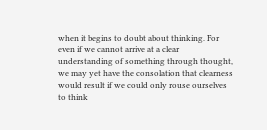when it begins to doubt about thinking. For even if we cannot arrive at a clear understanding of something through thought, we may yet have the consolation that clearness would result if we could only rouse ourselves to think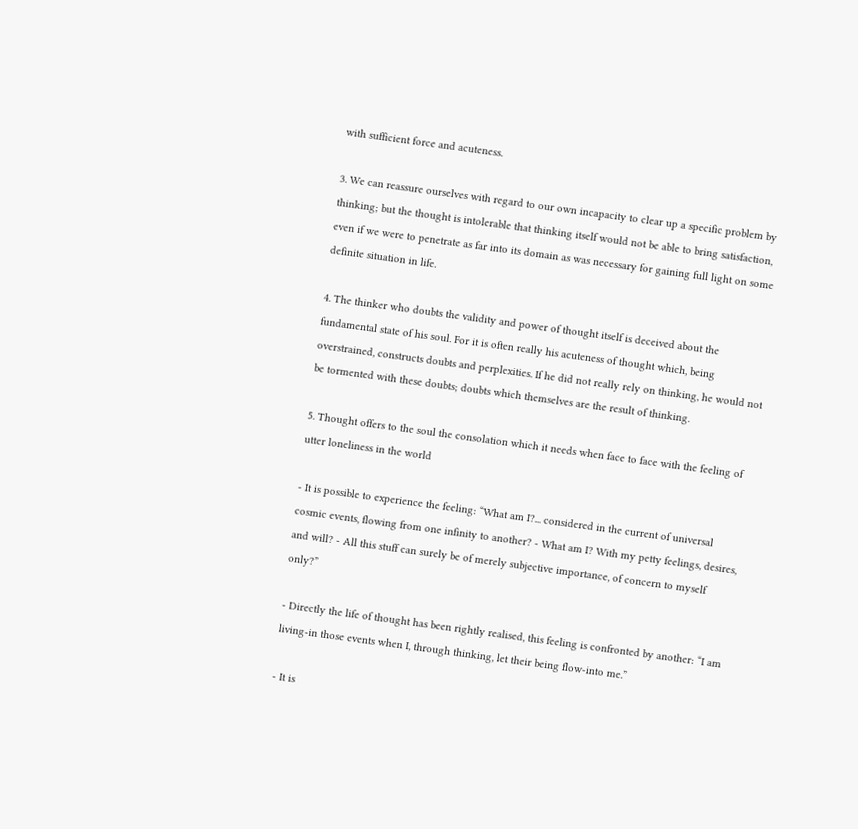with sufficient force and acuteness.

3. We can reassure ourselves with regard to our own incapacity to clear up a specific problem by thinking; but the thought is intolerable that thinking itself would not be able to bring satisfaction, even if we were to penetrate as far into its domain as was necessary for gaining full light on some definite situation in life.

4. The thinker who doubts the validity and power of thought itself is deceived about the fundamental state of his soul. For it is often really his acuteness of thought which, being overstrained, constructs doubts and perplexities. If he did not really rely on thinking, he would not be tormented with these doubts; doubts which themselves are the result of thinking.

5. Thought offers to the soul the consolation which it needs when face to face with the feeling of utter loneliness in the world

- It is possible to experience the feeling: “What am I?... considered in the current of universal cosmic events, flowing from one infinity to another? - What am I? With my petty feelings, desires, and will? - All this stuff can surely be of merely subjective importance, of concern to myself only?”

- Directly the life of thought has been rightly realised, this feeling is confronted by another: “I am living-in those events when I, through thinking, let their being flow-into me.”

- It is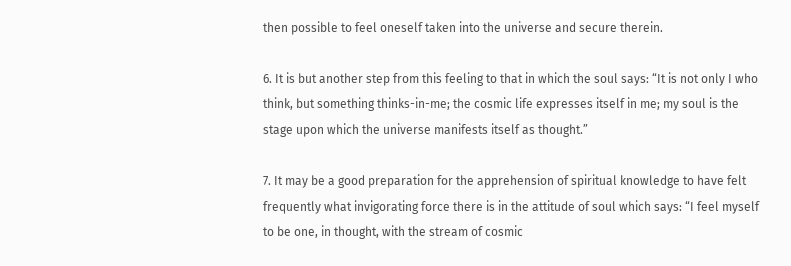then possible to feel oneself taken into the universe and secure therein.

6. It is but another step from this feeling to that in which the soul says: “It is not only I who think, but something thinks-in-me; the cosmic life expresses itself in me; my soul is the stage upon which the universe manifests itself as thought.”

7. It may be a good preparation for the apprehension of spiritual knowledge to have felt frequently what invigorating force there is in the attitude of soul which says: “I feel myself to be one, in thought, with the stream of cosmic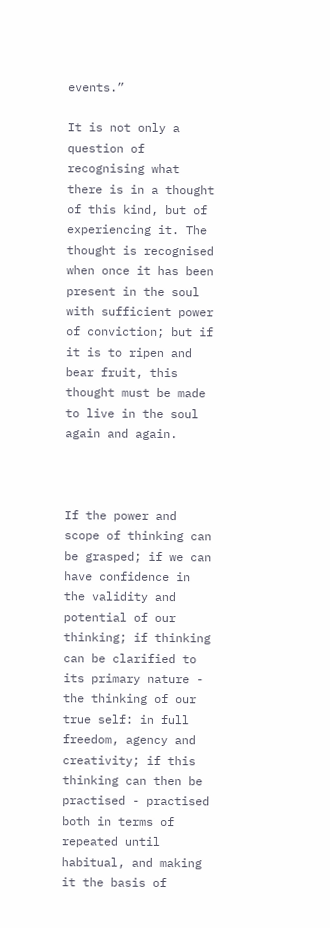events.”

It is not only a question of recognising what there is in a thought of this kind, but of experiencing it. The thought is recognised when once it has been present in the soul with sufficient power of conviction; but if it is to ripen and bear fruit, this thought must be made to live in the soul again and again.



If the power and scope of thinking can be grasped; if we can have confidence in the validity and potential of our thinking; if thinking can be clarified to its primary nature - the thinking of our true self: in full freedom, agency and creativity; if this thinking can then be practised - practised both in terms of repeated until habitual, and making it the basis of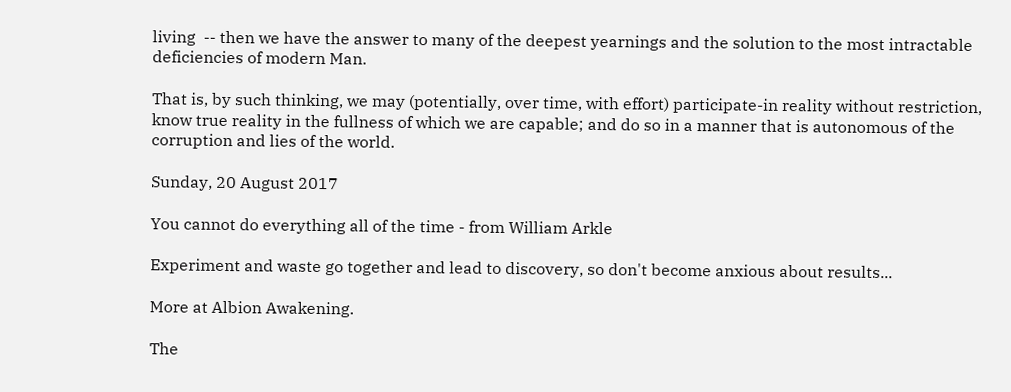living  -- then we have the answer to many of the deepest yearnings and the solution to the most intractable deficiencies of modern Man.

That is, by such thinking, we may (potentially, over time, with effort) participate-in reality without restriction, know true reality in the fullness of which we are capable; and do so in a manner that is autonomous of the corruption and lies of the world.

Sunday, 20 August 2017

You cannot do everything all of the time - from William Arkle

Experiment and waste go together and lead to discovery, so don't become anxious about results...

More at Albion Awakening.

The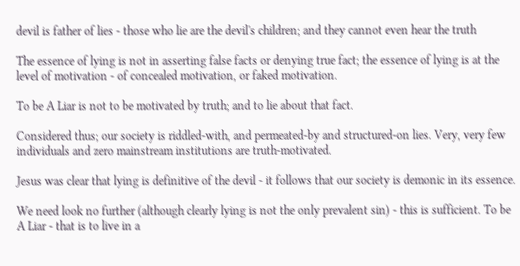devil is father of lies - those who lie are the devil's children; and they cannot even hear the truth

The essence of lying is not in asserting false facts or denying true fact; the essence of lying is at the level of motivation - of concealed motivation, or faked motivation.

To be A Liar is not to be motivated by truth; and to lie about that fact.

Considered thus; our society is riddled-with, and permeated-by and structured-on lies. Very, very few individuals and zero mainstream institutions are truth-motivated.

Jesus was clear that lying is definitive of the devil - it follows that our society is demonic in its essence.

We need look no further (although clearly lying is not the only prevalent sin) - this is sufficient. To be A Liar - that is to live in a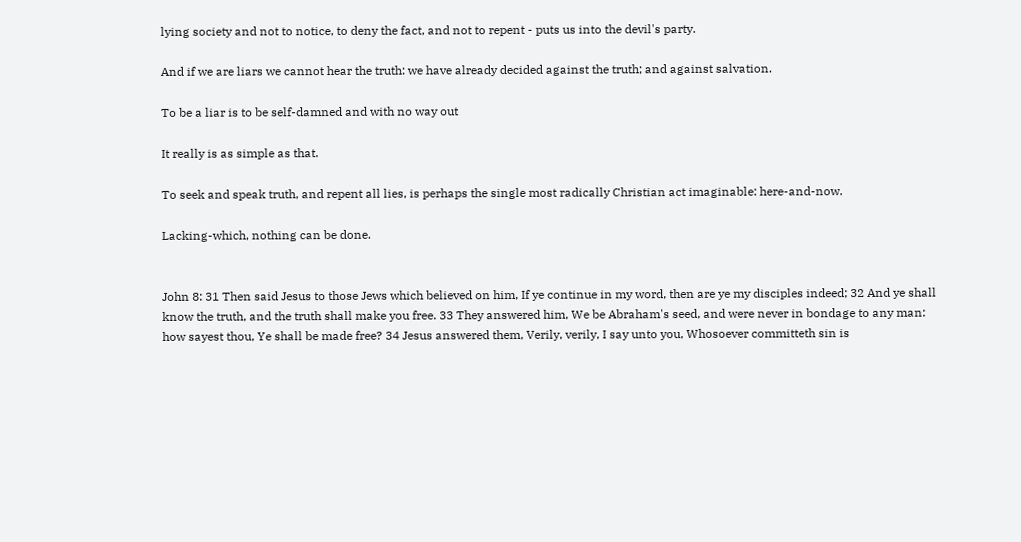lying society and not to notice, to deny the fact, and not to repent - puts us into the devil's party.

And if we are liars we cannot hear the truth: we have already decided against the truth; and against salvation.

To be a liar is to be self-damned and with no way out

It really is as simple as that.

To seek and speak truth, and repent all lies, is perhaps the single most radically Christian act imaginable: here-and-now.

Lacking-which, nothing can be done.


John 8: 31 Then said Jesus to those Jews which believed on him, If ye continue in my word, then are ye my disciples indeed; 32 And ye shall know the truth, and the truth shall make you free. 33 They answered him, We be Abraham's seed, and were never in bondage to any man: how sayest thou, Ye shall be made free? 34 Jesus answered them, Verily, verily, I say unto you, Whosoever committeth sin is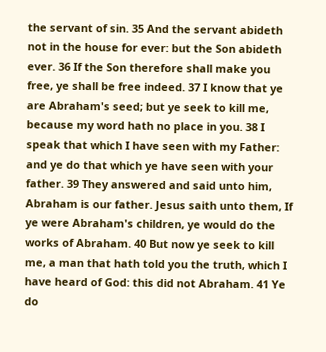the servant of sin. 35 And the servant abideth not in the house for ever: but the Son abideth ever. 36 If the Son therefore shall make you free, ye shall be free indeed. 37 I know that ye are Abraham's seed; but ye seek to kill me, because my word hath no place in you. 38 I speak that which I have seen with my Father: and ye do that which ye have seen with your father. 39 They answered and said unto him, Abraham is our father. Jesus saith unto them, If ye were Abraham's children, ye would do the works of Abraham. 40 But now ye seek to kill me, a man that hath told you the truth, which I have heard of God: this did not Abraham. 41 Ye do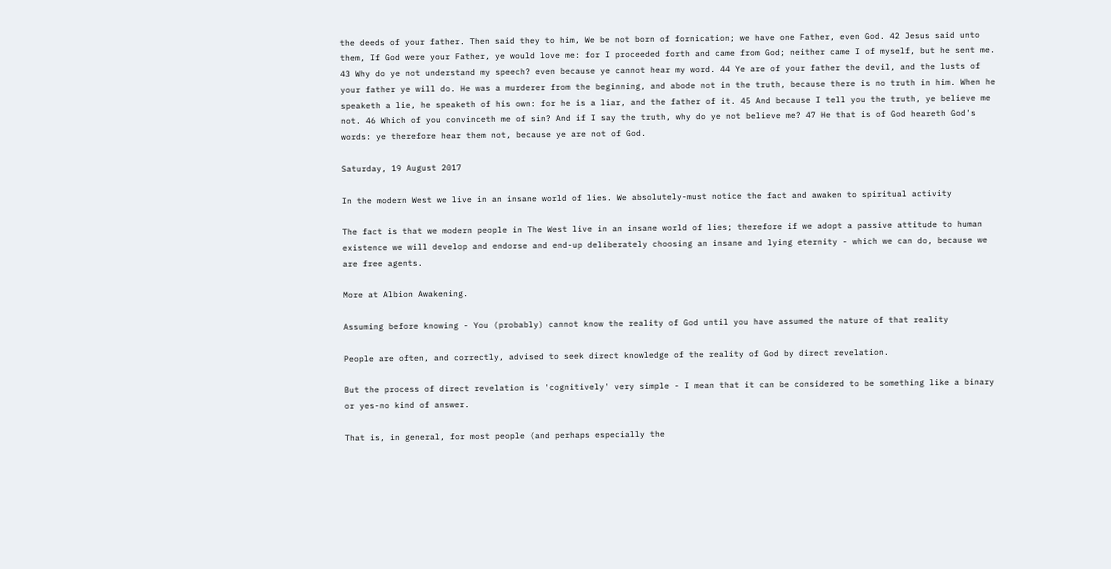the deeds of your father. Then said they to him, We be not born of fornication; we have one Father, even God. 42 Jesus said unto them, If God were your Father, ye would love me: for I proceeded forth and came from God; neither came I of myself, but he sent me. 43 Why do ye not understand my speech? even because ye cannot hear my word. 44 Ye are of your father the devil, and the lusts of your father ye will do. He was a murderer from the beginning, and abode not in the truth, because there is no truth in him. When he speaketh a lie, he speaketh of his own: for he is a liar, and the father of it. 45 And because I tell you the truth, ye believe me not. 46 Which of you convinceth me of sin? And if I say the truth, why do ye not believe me? 47 He that is of God heareth God's words: ye therefore hear them not, because ye are not of God.

Saturday, 19 August 2017

In the modern West we live in an insane world of lies. We absolutely-must notice the fact and awaken to spiritual activity

The fact is that we modern people in The West live in an insane world of lies; therefore if we adopt a passive attitude to human existence we will develop and endorse and end-up deliberately choosing an insane and lying eternity - which we can do, because we are free agents.

More at Albion Awakening.

Assuming before knowing - You (probably) cannot know the reality of God until you have assumed the nature of that reality

People are often, and correctly, advised to seek direct knowledge of the reality of God by direct revelation.

But the process of direct revelation is 'cognitively' very simple - I mean that it can be considered to be something like a binary or yes-no kind of answer.

That is, in general, for most people (and perhaps especially the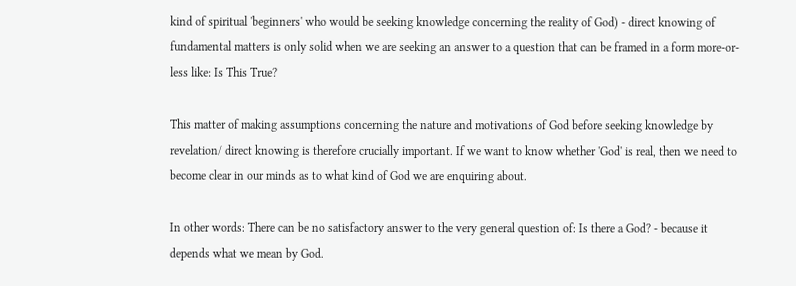kind of spiritual 'beginners' who would be seeking knowledge concerning the reality of God) - direct knowing of fundamental matters is only solid when we are seeking an answer to a question that can be framed in a form more-or-less like: Is This True?

This matter of making assumptions concerning the nature and motivations of God before seeking knowledge by revelation/ direct knowing is therefore crucially important. If we want to know whether 'God' is real, then we need to become clear in our minds as to what kind of God we are enquiring about.

In other words: There can be no satisfactory answer to the very general question of: Is there a God? - because it depends what we mean by God.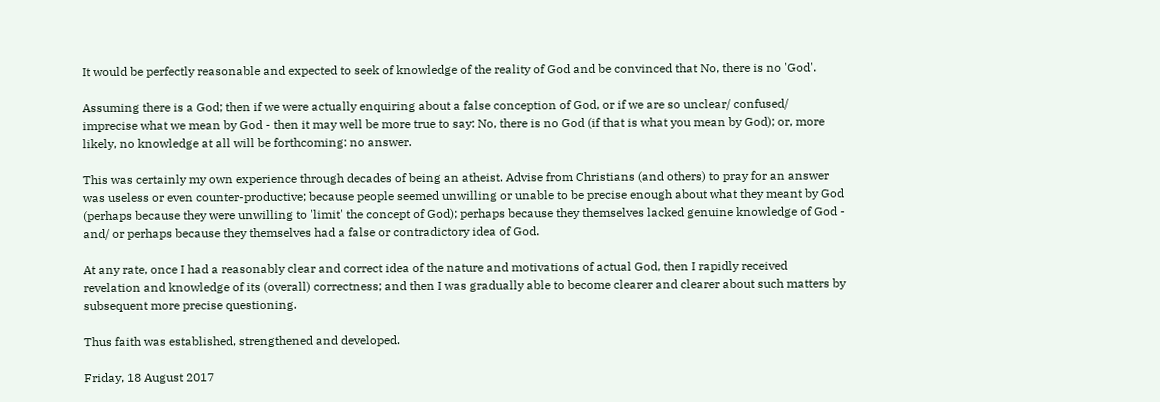It would be perfectly reasonable and expected to seek of knowledge of the reality of God and be convinced that No, there is no 'God'.

Assuming there is a God; then if we were actually enquiring about a false conception of God, or if we are so unclear/ confused/ imprecise what we mean by God - then it may well be more true to say: No, there is no God (if that is what you mean by God); or, more likely, no knowledge at all will be forthcoming: no answer.

This was certainly my own experience through decades of being an atheist. Advise from Christians (and others) to pray for an answer was useless or even counter-productive; because people seemed unwilling or unable to be precise enough about what they meant by God (perhaps because they were unwilling to 'limit' the concept of God); perhaps because they themselves lacked genuine knowledge of God - and/ or perhaps because they themselves had a false or contradictory idea of God.

At any rate, once I had a reasonably clear and correct idea of the nature and motivations of actual God, then I rapidly received revelation and knowledge of its (overall) correctness; and then I was gradually able to become clearer and clearer about such matters by subsequent more precise questioning.

Thus faith was established, strengthened and developed.

Friday, 18 August 2017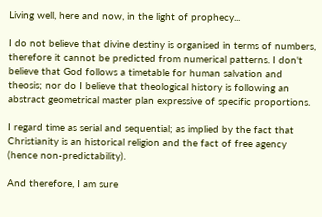Living well, here and now, in the light of prophecy...

I do not believe that divine destiny is organised in terms of numbers, therefore it cannot be predicted from numerical patterns. I don't believe that God follows a timetable for human salvation and theosis; nor do I believe that theological history is following an abstract geometrical master plan expressive of specific proportions.

I regard time as serial and sequential; as implied by the fact that Christianity is an historical religion and the fact of free agency (hence non-predictability).

And therefore, I am sure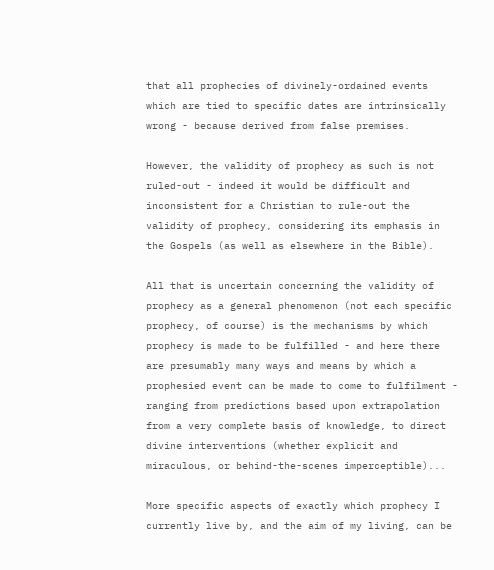that all prophecies of divinely-ordained events which are tied to specific dates are intrinsically wrong - because derived from false premises.

However, the validity of prophecy as such is not ruled-out - indeed it would be difficult and inconsistent for a Christian to rule-out the validity of prophecy, considering its emphasis in the Gospels (as well as elsewhere in the Bible).

All that is uncertain concerning the validity of prophecy as a general phenomenon (not each specific prophecy, of course) is the mechanisms by which prophecy is made to be fulfilled - and here there are presumably many ways and means by which a prophesied event can be made to come to fulfilment - ranging from predictions based upon extrapolation from a very complete basis of knowledge, to direct divine interventions (whether explicit and miraculous, or behind-the-scenes imperceptible)...

More specific aspects of exactly which prophecy I currently live by, and the aim of my living, can be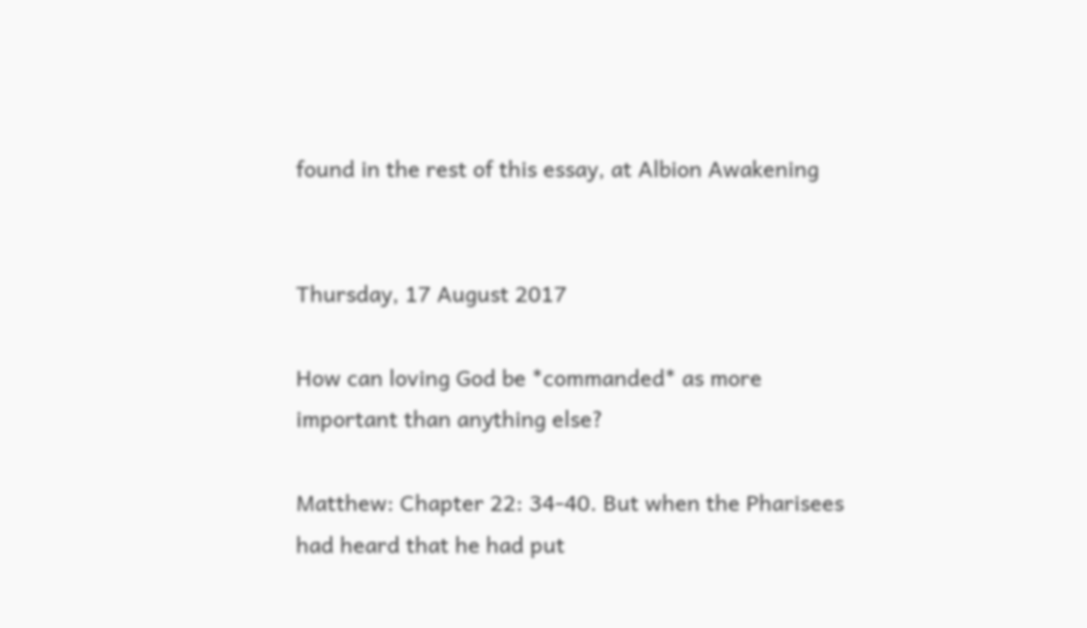found in the rest of this essay, at Albion Awakening


Thursday, 17 August 2017

How can loving God be *commanded* as more important than anything else?

Matthew: Chapter 22: 34-40. But when the Pharisees had heard that he had put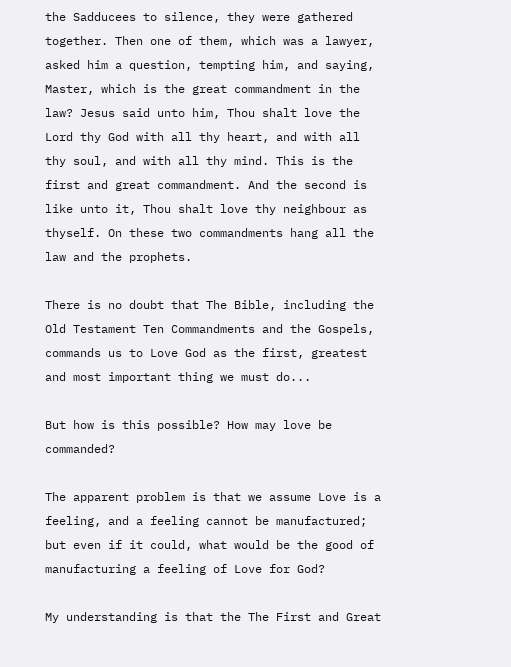the Sadducees to silence, they were gathered together. Then one of them, which was a lawyer, asked him a question, tempting him, and saying, Master, which is the great commandment in the law? Jesus said unto him, Thou shalt love the Lord thy God with all thy heart, and with all thy soul, and with all thy mind. This is the first and great commandment. And the second is like unto it, Thou shalt love thy neighbour as thyself. On these two commandments hang all the law and the prophets.

There is no doubt that The Bible, including the Old Testament Ten Commandments and the Gospels, commands us to Love God as the first, greatest and most important thing we must do...

But how is this possible? How may love be commanded?

The apparent problem is that we assume Love is a feeling, and a feeling cannot be manufactured; but even if it could, what would be the good of manufacturing a feeling of Love for God?

My understanding is that the The First and Great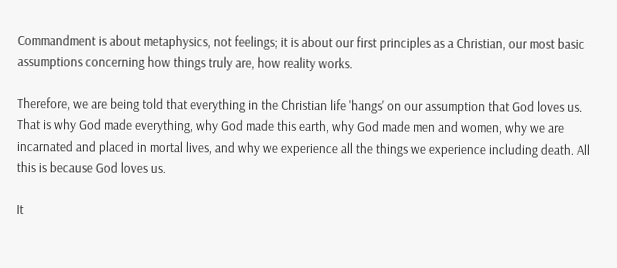Commandment is about metaphysics, not feelings; it is about our first principles as a Christian, our most basic assumptions concerning how things truly are, how reality works.

Therefore, we are being told that everything in the Christian life 'hangs' on our assumption that God loves us. That is why God made everything, why God made this earth, why God made men and women, why we are incarnated and placed in mortal lives, and why we experience all the things we experience including death. All this is because God loves us.

It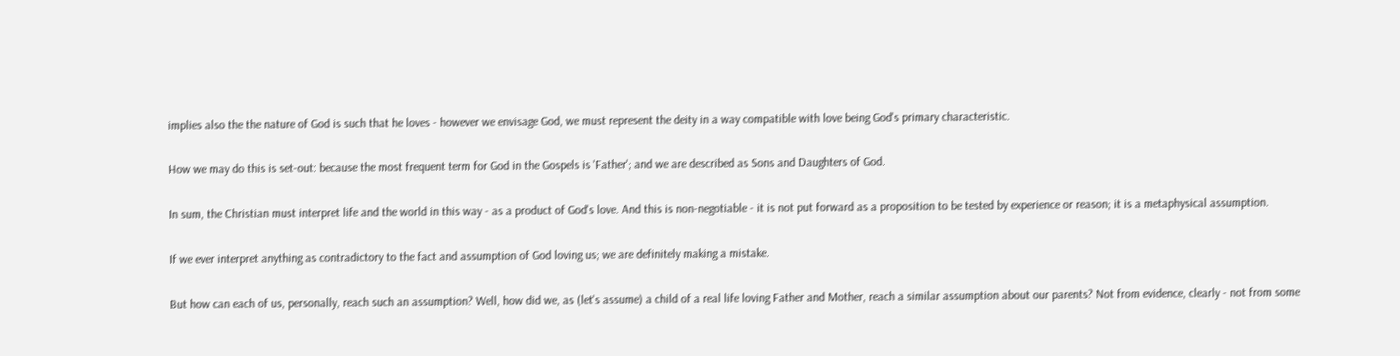implies also the the nature of God is such that he loves - however we envisage God, we must represent the deity in a way compatible with love being God's primary characteristic.

How we may do this is set-out: because the most frequent term for God in the Gospels is 'Father'; and we are described as Sons and Daughters of God.

In sum, the Christian must interpret life and the world in this way - as a product of God's love. And this is non-negotiable - it is not put forward as a proposition to be tested by experience or reason; it is a metaphysical assumption.

If we ever interpret anything as contradictory to the fact and assumption of God loving us; we are definitely making a mistake.

But how can each of us, personally, reach such an assumption? Well, how did we, as (let's assume) a child of a real life loving Father and Mother, reach a similar assumption about our parents? Not from evidence, clearly - not from some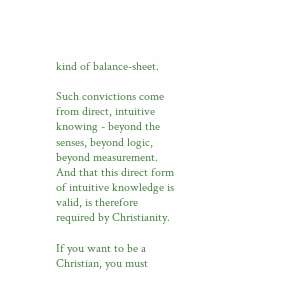kind of balance-sheet.

Such convictions come from direct, intuitive knowing - beyond the senses, beyond logic, beyond measurement. And that this direct form of intuitive knowledge is valid, is therefore required by Christianity.

If you want to be a Christian, you must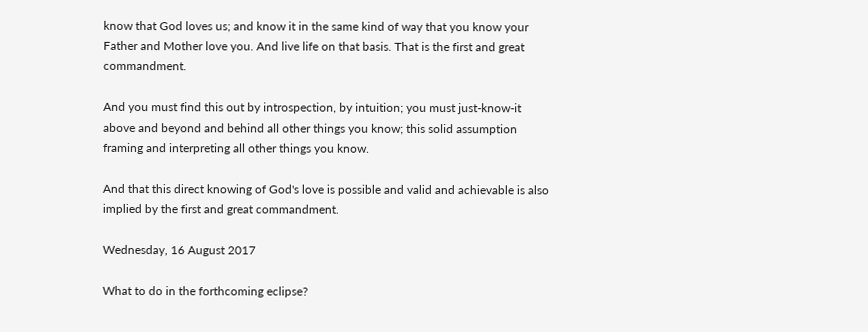know that God loves us; and know it in the same kind of way that you know your Father and Mother love you. And live life on that basis. That is the first and great commandment.

And you must find this out by introspection, by intuition; you must just-know-it above and beyond and behind all other things you know; this solid assumption framing and interpreting all other things you know.

And that this direct knowing of God's love is possible and valid and achievable is also implied by the first and great commandment.

Wednesday, 16 August 2017

What to do in the forthcoming eclipse?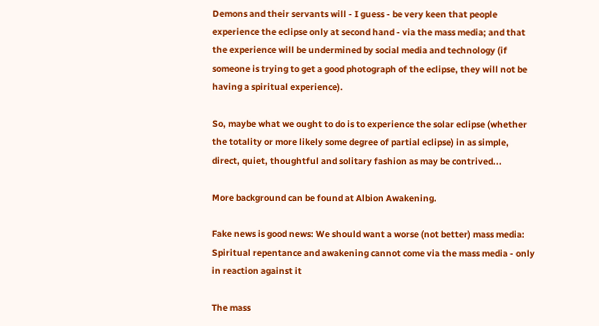Demons and their servants will - I guess - be very keen that people experience the eclipse only at second hand - via the mass media; and that the experience will be undermined by social media and technology (if someone is trying to get a good photograph of the eclipse, they will not be having a spiritual experience).

So, maybe what we ought to do is to experience the solar eclipse (whether the totality or more likely some degree of partial eclipse) in as simple, direct, quiet, thoughtful and solitary fashion as may be contrived...

More background can be found at Albion Awakening.

Fake news is good news: We should want a worse (not better) mass media: Spiritual repentance and awakening cannot come via the mass media - only in reaction against it

The mass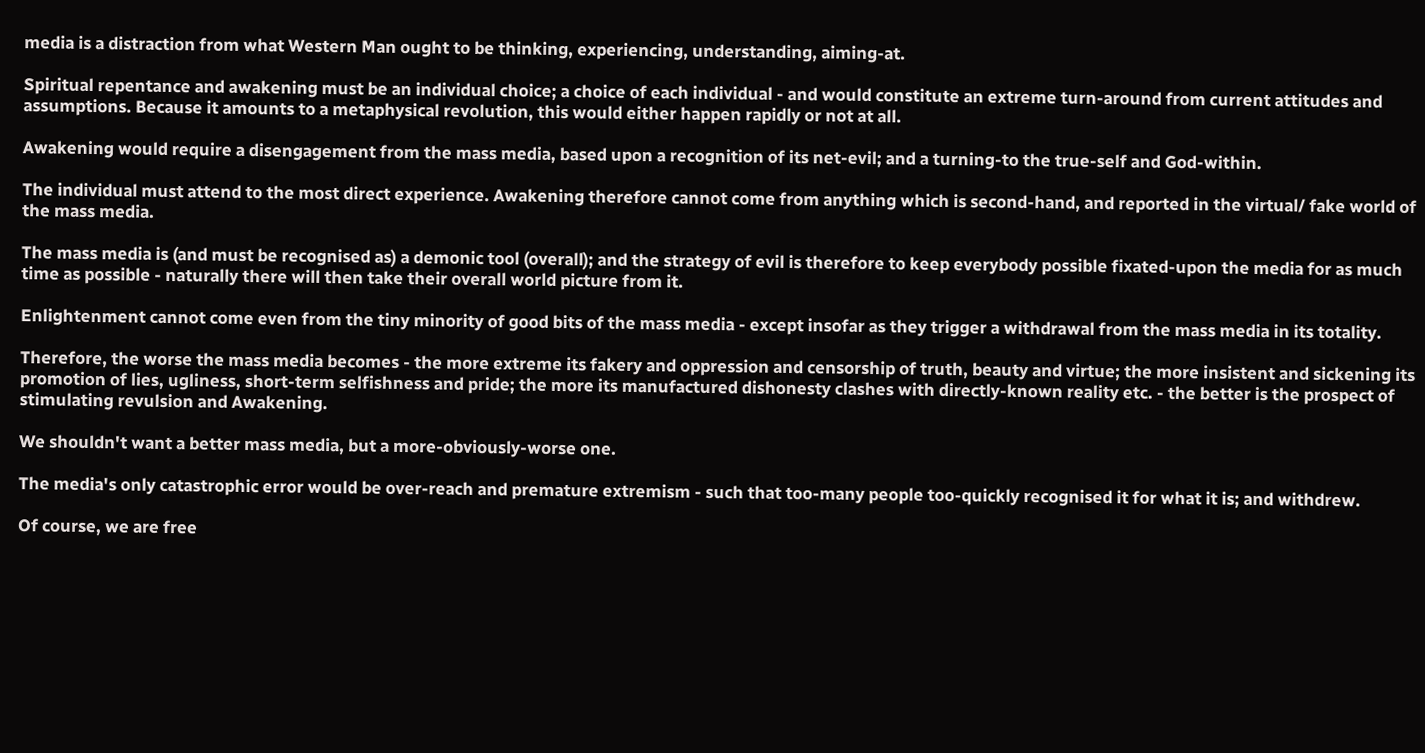media is a distraction from what Western Man ought to be thinking, experiencing, understanding, aiming-at.

Spiritual repentance and awakening must be an individual choice; a choice of each individual - and would constitute an extreme turn-around from current attitudes and assumptions. Because it amounts to a metaphysical revolution, this would either happen rapidly or not at all.

Awakening would require a disengagement from the mass media, based upon a recognition of its net-evil; and a turning-to the true-self and God-within.

The individual must attend to the most direct experience. Awakening therefore cannot come from anything which is second-hand, and reported in the virtual/ fake world of the mass media.

The mass media is (and must be recognised as) a demonic tool (overall); and the strategy of evil is therefore to keep everybody possible fixated-upon the media for as much time as possible - naturally there will then take their overall world picture from it.

Enlightenment cannot come even from the tiny minority of good bits of the mass media - except insofar as they trigger a withdrawal from the mass media in its totality.

Therefore, the worse the mass media becomes - the more extreme its fakery and oppression and censorship of truth, beauty and virtue; the more insistent and sickening its promotion of lies, ugliness, short-term selfishness and pride; the more its manufactured dishonesty clashes with directly-known reality etc. - the better is the prospect of stimulating revulsion and Awakening.

We shouldn't want a better mass media, but a more-obviously-worse one.

The media's only catastrophic error would be over-reach and premature extremism - such that too-many people too-quickly recognised it for what it is; and withdrew.

Of course, we are free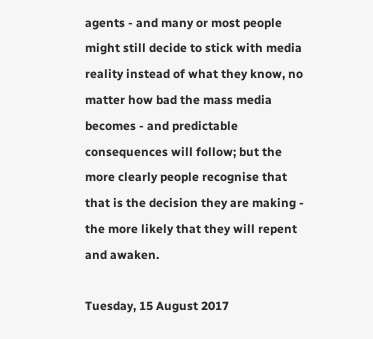agents - and many or most people might still decide to stick with media reality instead of what they know, no matter how bad the mass media becomes - and predictable consequences will follow; but the more clearly people recognise that that is the decision they are making - the more likely that they will repent and awaken.

Tuesday, 15 August 2017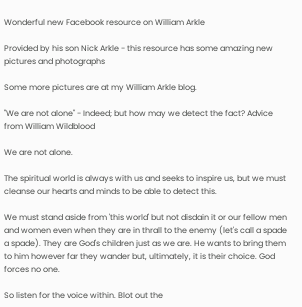Wonderful new Facebook resource on William Arkle

Provided by his son Nick Arkle - this resource has some amazing new pictures and photographs

Some more pictures are at my William Arkle blog.

"We are not alone" - Indeed; but how may we detect the fact? Advice from William Wildblood

We are not alone.

The spiritual world is always with us and seeks to inspire us, but we must cleanse our hearts and minds to be able to detect this.

We must stand aside from 'this world' but not disdain it or our fellow men and women even when they are in thrall to the enemy (let's call a spade a spade). They are God's children just as we are. He wants to bring them to him however far they wander but, ultimately, it is their choice. God forces no one.

So listen for the voice within. Blot out the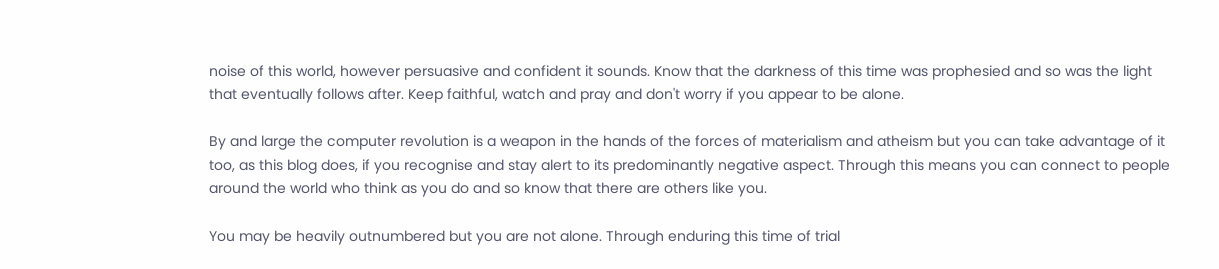noise of this world, however persuasive and confident it sounds. Know that the darkness of this time was prophesied and so was the light that eventually follows after. Keep faithful, watch and pray and don't worry if you appear to be alone.

By and large the computer revolution is a weapon in the hands of the forces of materialism and atheism but you can take advantage of it too, as this blog does, if you recognise and stay alert to its predominantly negative aspect. Through this means you can connect to people around the world who think as you do and so know that there are others like you.

You may be heavily outnumbered but you are not alone. Through enduring this time of trial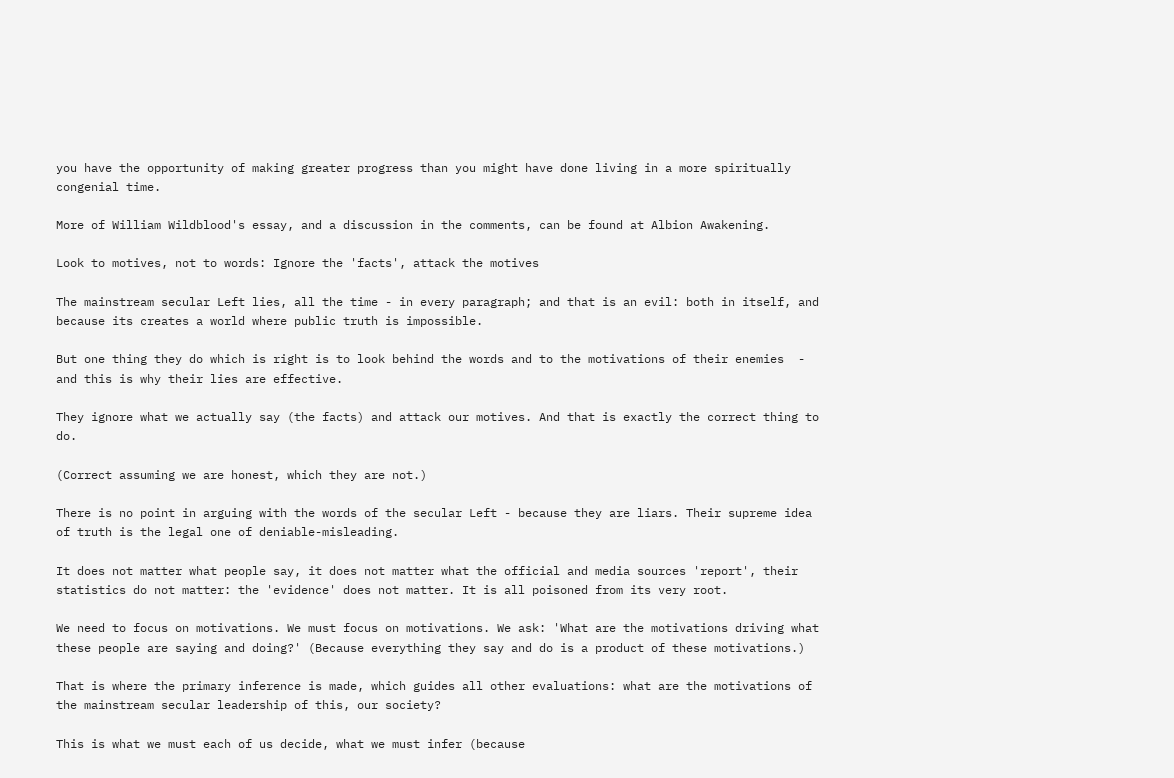you have the opportunity of making greater progress than you might have done living in a more spiritually congenial time.

More of William Wildblood's essay, and a discussion in the comments, can be found at Albion Awakening.

Look to motives, not to words: Ignore the 'facts', attack the motives

The mainstream secular Left lies, all the time - in every paragraph; and that is an evil: both in itself, and because its creates a world where public truth is impossible.

But one thing they do which is right is to look behind the words and to the motivations of their enemies  - and this is why their lies are effective.

They ignore what we actually say (the facts) and attack our motives. And that is exactly the correct thing to do.

(Correct assuming we are honest, which they are not.)

There is no point in arguing with the words of the secular Left - because they are liars. Their supreme idea of truth is the legal one of deniable-misleading.

It does not matter what people say, it does not matter what the official and media sources 'report', their statistics do not matter: the 'evidence' does not matter. It is all poisoned from its very root.

We need to focus on motivations. We must focus on motivations. We ask: 'What are the motivations driving what these people are saying and doing?' (Because everything they say and do is a product of these motivations.)

That is where the primary inference is made, which guides all other evaluations: what are the motivations of the mainstream secular leadership of this, our society?

This is what we must each of us decide, what we must infer (because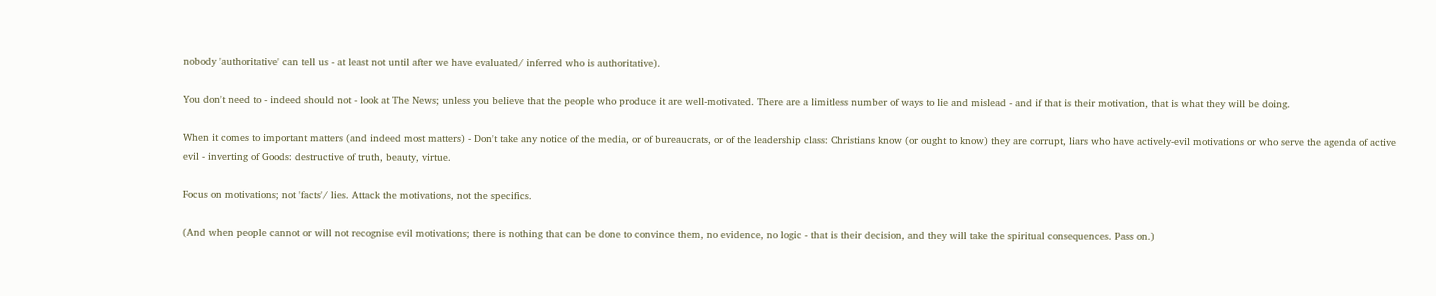nobody 'authoritative' can tell us - at least not until after we have evaluated/ inferred who is authoritative).

You don't need to - indeed should not - look at The News; unless you believe that the people who produce it are well-motivated. There are a limitless number of ways to lie and mislead - and if that is their motivation, that is what they will be doing.

When it comes to important matters (and indeed most matters) - Don't take any notice of the media, or of bureaucrats, or of the leadership class: Christians know (or ought to know) they are corrupt, liars who have actively-evil motivations or who serve the agenda of active evil - inverting of Goods: destructive of truth, beauty, virtue.

Focus on motivations; not 'facts'/ lies. Attack the motivations, not the specifics.

(And when people cannot or will not recognise evil motivations; there is nothing that can be done to convince them, no evidence, no logic - that is their decision, and they will take the spiritual consequences. Pass on.)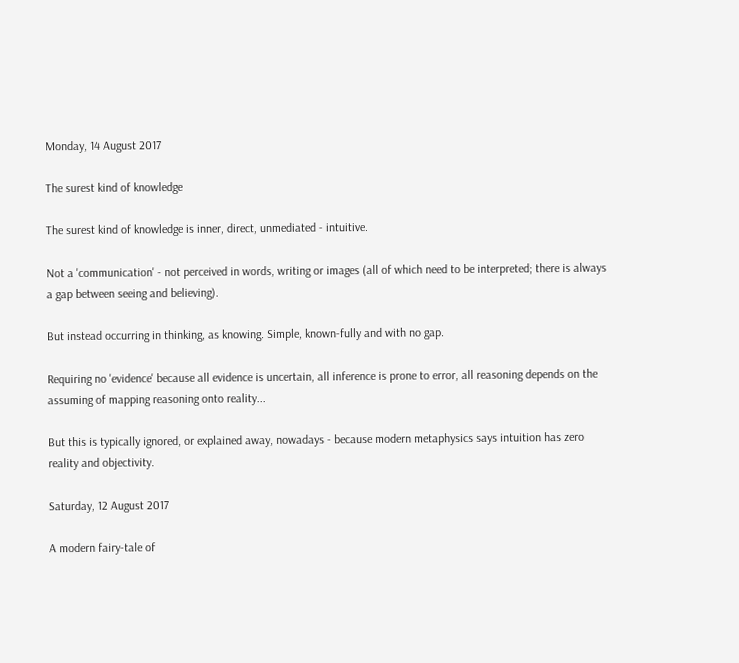Monday, 14 August 2017

The surest kind of knowledge

The surest kind of knowledge is inner, direct, unmediated - intuitive.

Not a 'communication' - not perceived in words, writing or images (all of which need to be interpreted; there is always a gap between seeing and believing).

But instead occurring in thinking, as knowing. Simple, known-fully and with no gap.

Requiring no 'evidence' because all evidence is uncertain, all inference is prone to error, all reasoning depends on the assuming of mapping reasoning onto reality...

But this is typically ignored, or explained away, nowadays - because modern metaphysics says intuition has zero reality and objectivity.

Saturday, 12 August 2017

A modern fairy-tale of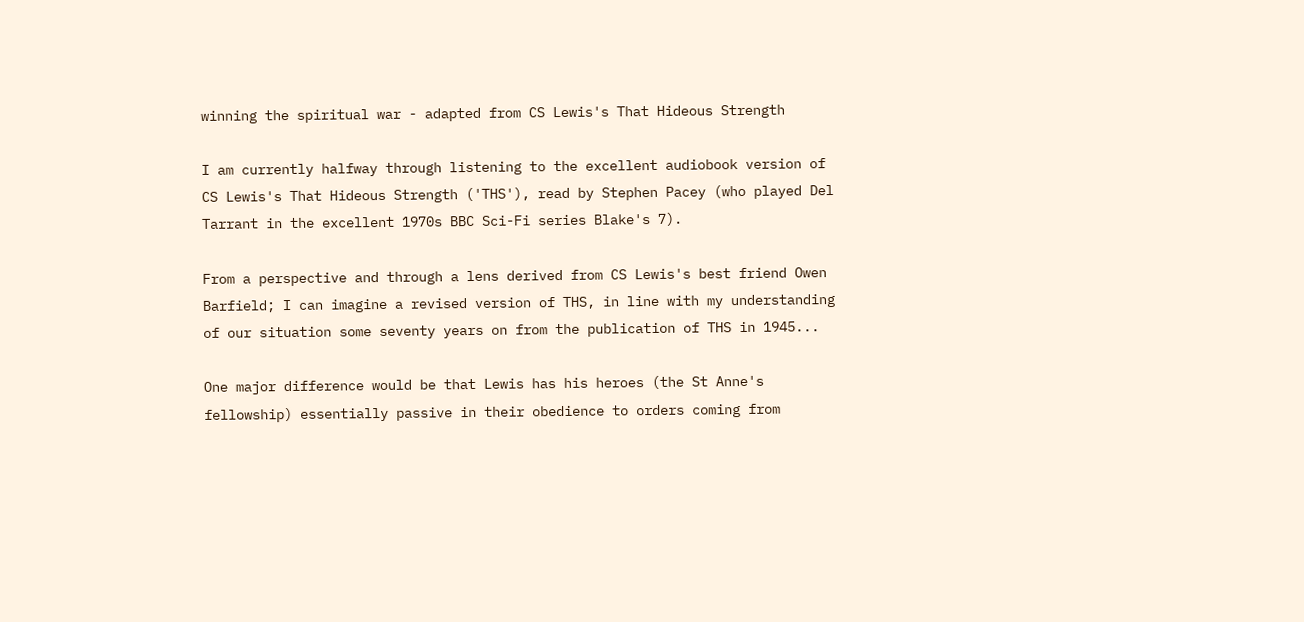winning the spiritual war - adapted from CS Lewis's That Hideous Strength

I am currently halfway through listening to the excellent audiobook version of CS Lewis's That Hideous Strength ('THS'), read by Stephen Pacey (who played Del Tarrant in the excellent 1970s BBC Sci-Fi series Blake's 7).

From a perspective and through a lens derived from CS Lewis's best friend Owen Barfield; I can imagine a revised version of THS, in line with my understanding of our situation some seventy years on from the publication of THS in 1945...

One major difference would be that Lewis has his heroes (the St Anne's fellowship) essentially passive in their obedience to orders coming from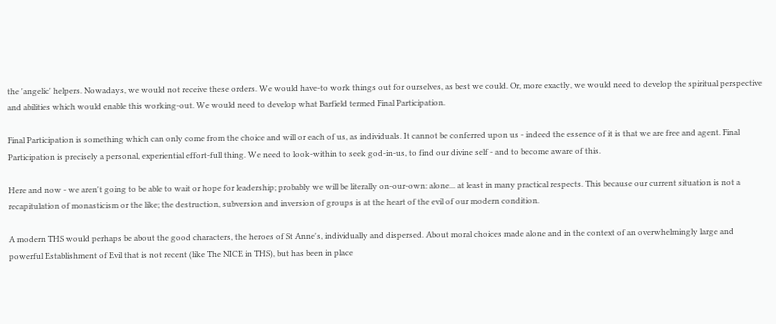the 'angelic' helpers. Nowadays, we would not receive these orders. We would have-to work things out for ourselves, as best we could. Or, more exactly, we would need to develop the spiritual perspective and abilities which would enable this working-out. We would need to develop what Barfield termed Final Participation.

Final Participation is something which can only come from the choice and will or each of us, as individuals. It cannot be conferred upon us - indeed the essence of it is that we are free and agent. Final Participation is precisely a personal, experiential effort-full thing. We need to look-within to seek god-in-us, to find our divine self - and to become aware of this.

Here and now - we aren't going to be able to wait or hope for leadership; probably we will be literally on-our-own: alone... at least in many practical respects. This because our current situation is not a recapitulation of monasticism or the like; the destruction, subversion and inversion of groups is at the heart of the evil of our modern condition.

A modern THS would perhaps be about the good characters, the heroes of St Anne's, individually and dispersed. About moral choices made alone and in the context of an overwhelmingly large and powerful Establishment of Evil that is not recent (like The NICE in THS), but has been in place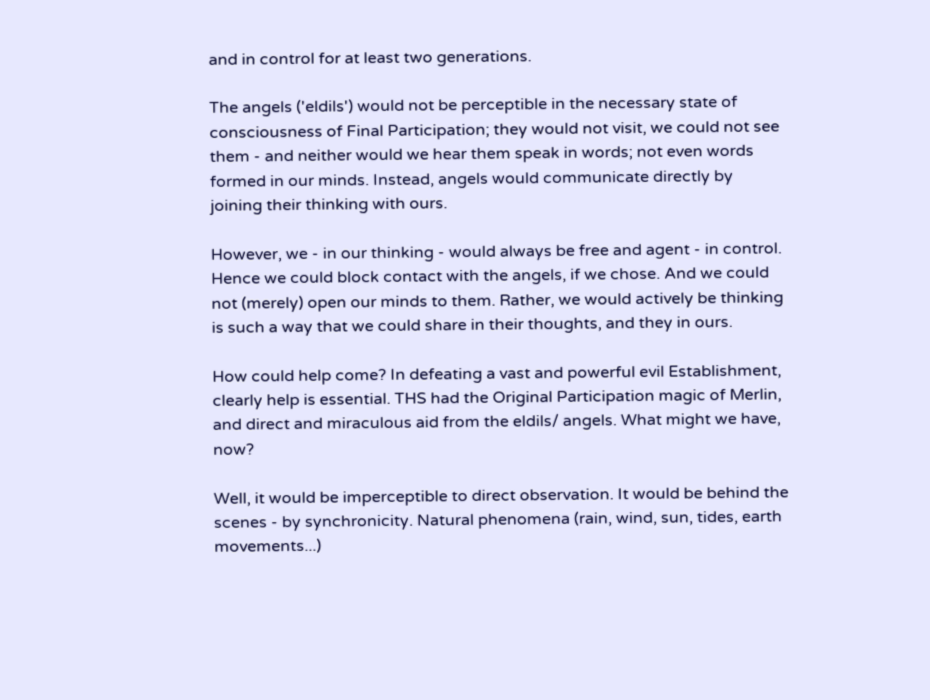and in control for at least two generations.

The angels ('eldils') would not be perceptible in the necessary state of consciousness of Final Participation; they would not visit, we could not see them - and neither would we hear them speak in words; not even words formed in our minds. Instead, angels would communicate directly by joining their thinking with ours.

However, we - in our thinking - would always be free and agent - in control. Hence we could block contact with the angels, if we chose. And we could not (merely) open our minds to them. Rather, we would actively be thinking is such a way that we could share in their thoughts, and they in ours.

How could help come? In defeating a vast and powerful evil Establishment, clearly help is essential. THS had the Original Participation magic of Merlin, and direct and miraculous aid from the eldils/ angels. What might we have, now?

Well, it would be imperceptible to direct observation. It would be behind the scenes - by synchronicity. Natural phenomena (rain, wind, sun, tides, earth movements...)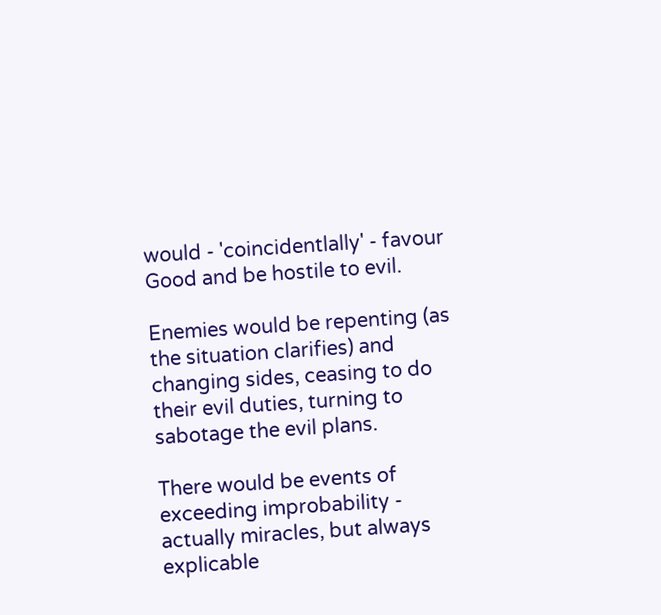would - 'coincidentlally' - favour Good and be hostile to evil.

Enemies would be repenting (as the situation clarifies) and changing sides, ceasing to do their evil duties, turning to sabotage the evil plans.

There would be events of exceeding improbability - actually miracles, but always explicable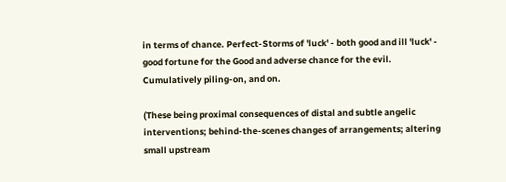in terms of chance. Perfect-Storms of 'luck' - both good and ill 'luck' - good fortune for the Good and adverse chance for the evil. Cumulatively piling-on, and on.

(These being proximal consequences of distal and subtle angelic interventions; behind-the-scenes changes of arrangements; altering small upstream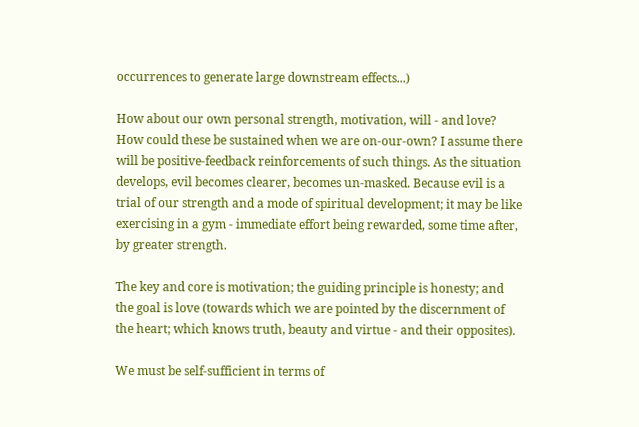occurrences to generate large downstream effects...)

How about our own personal strength, motivation, will - and love? How could these be sustained when we are on-our-own? I assume there will be positive-feedback reinforcements of such things. As the situation develops, evil becomes clearer, becomes un-masked. Because evil is a trial of our strength and a mode of spiritual development; it may be like exercising in a gym - immediate effort being rewarded, some time after, by greater strength.

The key and core is motivation; the guiding principle is honesty; and the goal is love (towards which we are pointed by the discernment of the heart; which knows truth, beauty and virtue - and their opposites).

We must be self-sufficient in terms of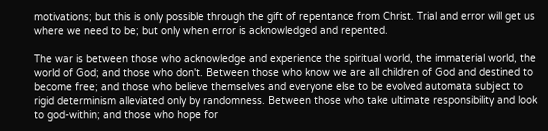motivations; but this is only possible through the gift of repentance from Christ. Trial and error will get us where we need to be; but only when error is acknowledged and repented.

The war is between those who acknowledge and experience the spiritual world, the immaterial world, the world of God; and those who don't. Between those who know we are all children of God and destined to become free; and those who believe themselves and everyone else to be evolved automata subject to rigid determinism alleviated only by randomness. Between those who take ultimate responsibility and look to god-within; and those who hope for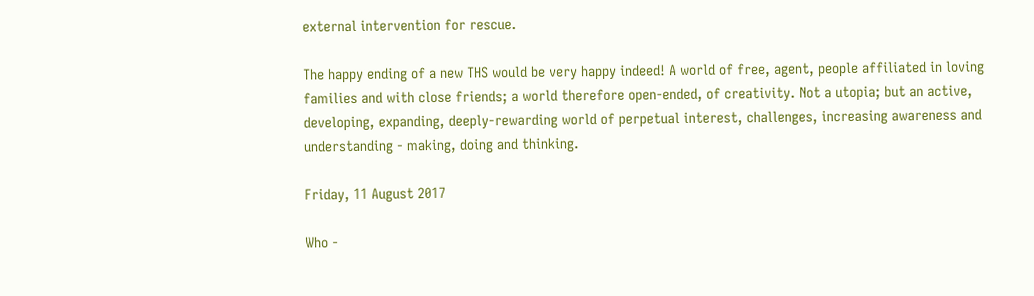external intervention for rescue.

The happy ending of a new THS would be very happy indeed! A world of free, agent, people affiliated in loving families and with close friends; a world therefore open-ended, of creativity. Not a utopia; but an active, developing, expanding, deeply-rewarding world of perpetual interest, challenges, increasing awareness and understanding - making, doing and thinking.

Friday, 11 August 2017

Who -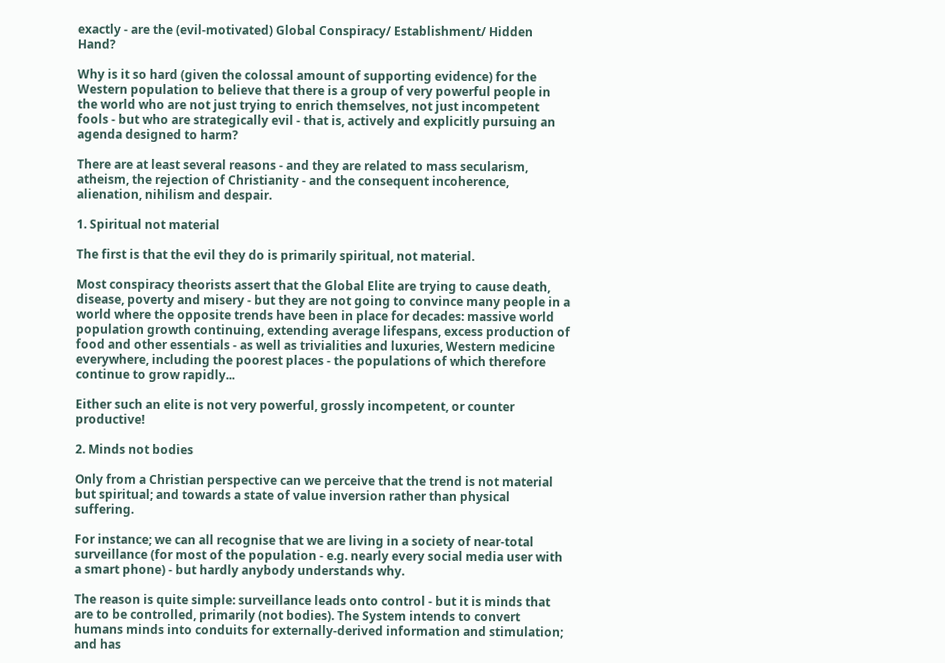exactly - are the (evil-motivated) Global Conspiracy/ Establishment/ Hidden Hand?

Why is it so hard (given the colossal amount of supporting evidence) for the Western population to believe that there is a group of very powerful people in the world who are not just trying to enrich themselves, not just incompetent fools - but who are strategically evil - that is, actively and explicitly pursuing an agenda designed to harm?

There are at least several reasons - and they are related to mass secularism, atheism, the rejection of Christianity - and the consequent incoherence, alienation, nihilism and despair.

1. Spiritual not material

The first is that the evil they do is primarily spiritual, not material.

Most conspiracy theorists assert that the Global Elite are trying to cause death, disease, poverty and misery - but they are not going to convince many people in a world where the opposite trends have been in place for decades: massive world population growth continuing, extending average lifespans, excess production of food and other essentials - as well as trivialities and luxuries, Western medicine everywhere, including the poorest places - the populations of which therefore continue to grow rapidly...

Either such an elite is not very powerful, grossly incompetent, or counter productive!

2. Minds not bodies

Only from a Christian perspective can we perceive that the trend is not material but spiritual; and towards a state of value inversion rather than physical suffering.

For instance; we can all recognise that we are living in a society of near-total surveillance (for most of the population - e.g. nearly every social media user with a smart phone) - but hardly anybody understands why.

The reason is quite simple: surveillance leads onto control - but it is minds that are to be controlled, primarily (not bodies). The System intends to convert humans minds into conduits for externally-derived information and stimulation; and has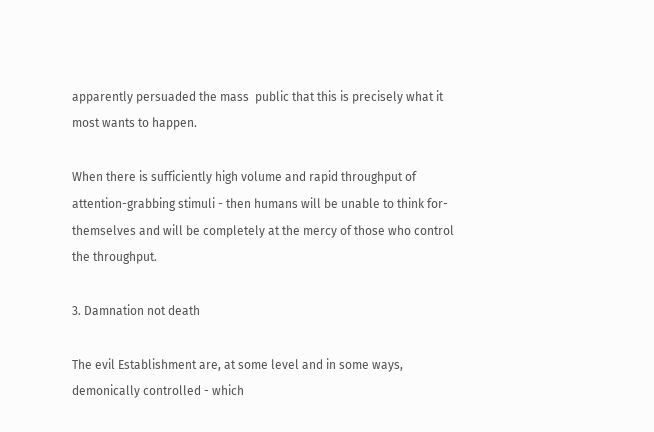apparently persuaded the mass  public that this is precisely what it most wants to happen.

When there is sufficiently high volume and rapid throughput of attention-grabbing stimuli - then humans will be unable to think for-themselves and will be completely at the mercy of those who control the throughput.

3. Damnation not death

The evil Establishment are, at some level and in some ways, demonically controlled - which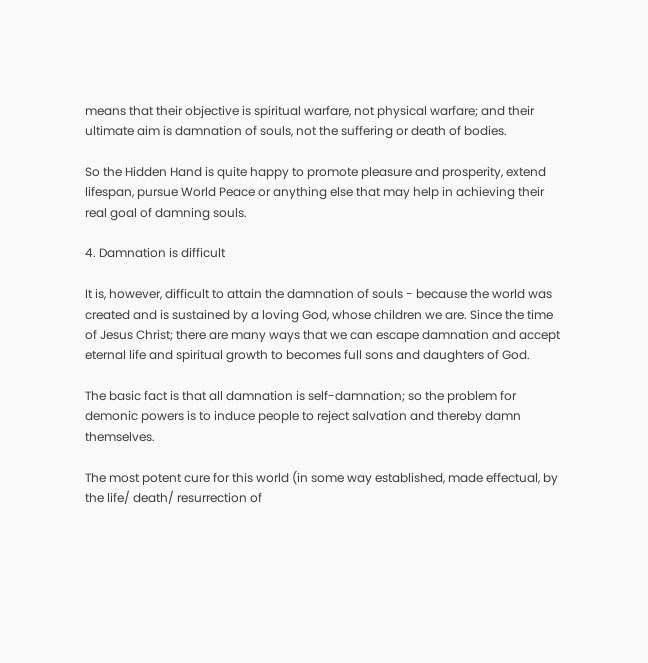means that their objective is spiritual warfare, not physical warfare; and their ultimate aim is damnation of souls, not the suffering or death of bodies.

So the Hidden Hand is quite happy to promote pleasure and prosperity, extend lifespan, pursue World Peace or anything else that may help in achieving their real goal of damning souls.

4. Damnation is difficult

It is, however, difficult to attain the damnation of souls - because the world was created and is sustained by a loving God, whose children we are. Since the time of Jesus Christ; there are many ways that we can escape damnation and accept eternal life and spiritual growth to becomes full sons and daughters of God.

The basic fact is that all damnation is self-damnation; so the problem for demonic powers is to induce people to reject salvation and thereby damn themselves.

The most potent cure for this world (in some way established, made effectual, by the life/ death/ resurrection of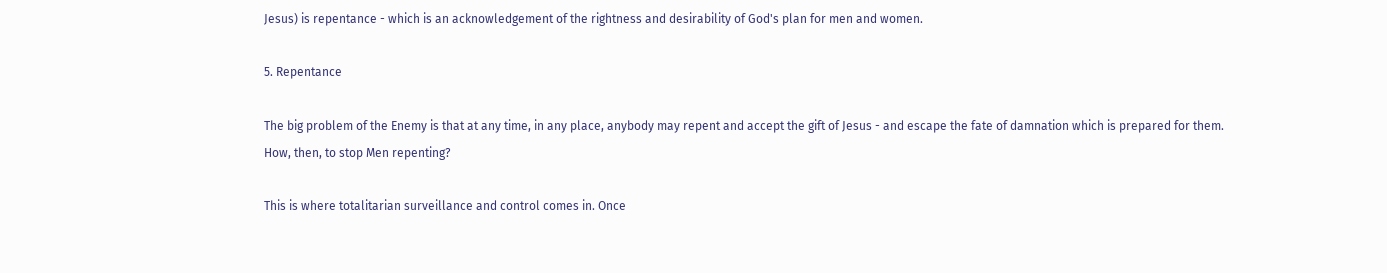Jesus) is repentance - which is an acknowledgement of the rightness and desirability of God's plan for men and women.

5. Repentance

The big problem of the Enemy is that at any time, in any place, anybody may repent and accept the gift of Jesus - and escape the fate of damnation which is prepared for them. How, then, to stop Men repenting?

This is where totalitarian surveillance and control comes in. Once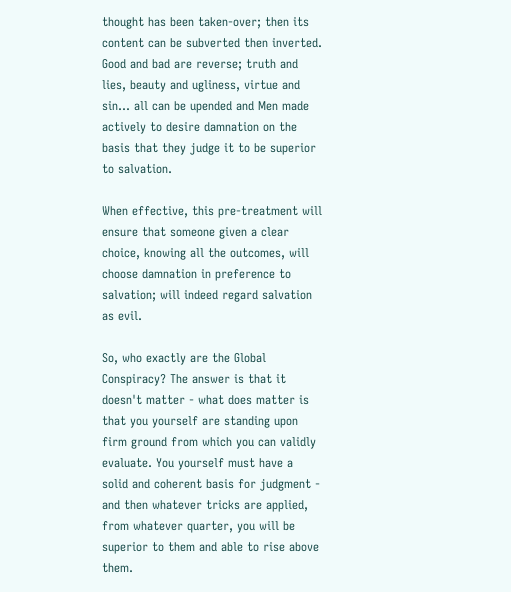thought has been taken-over; then its content can be subverted then inverted. Good and bad are reverse; truth and lies, beauty and ugliness, virtue and sin... all can be upended and Men made actively to desire damnation on the basis that they judge it to be superior to salvation.

When effective, this pre-treatment will ensure that someone given a clear choice, knowing all the outcomes, will choose damnation in preference to salvation; will indeed regard salvation as evil.

So, who exactly are the Global Conspiracy? The answer is that it doesn't matter - what does matter is that you yourself are standing upon firm ground from which you can validly evaluate. You yourself must have a solid and coherent basis for judgment - and then whatever tricks are applied, from whatever quarter, you will be superior to them and able to rise above them.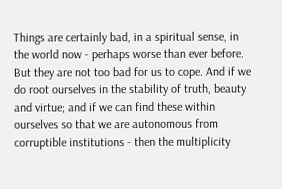Things are certainly bad, in a spiritual sense, in the world now - perhaps worse than ever before. But they are not too bad for us to cope. And if we do root ourselves in the stability of truth, beauty and virtue; and if we can find these within ourselves so that we are autonomous from corruptible institutions - then the multiplicity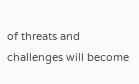of threats and challenges will become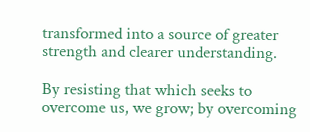transformed into a source of greater strength and clearer understanding.

By resisting that which seeks to overcome us, we grow; by overcoming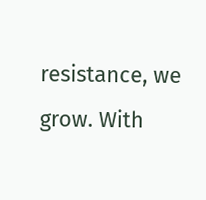resistance, we grow. With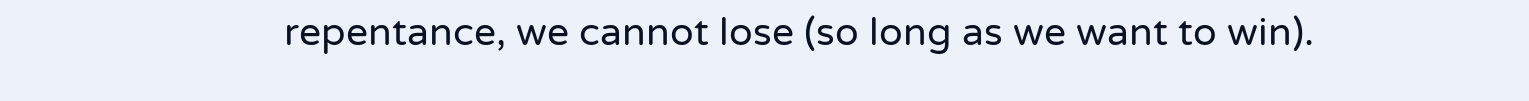repentance, we cannot lose (so long as we want to win).